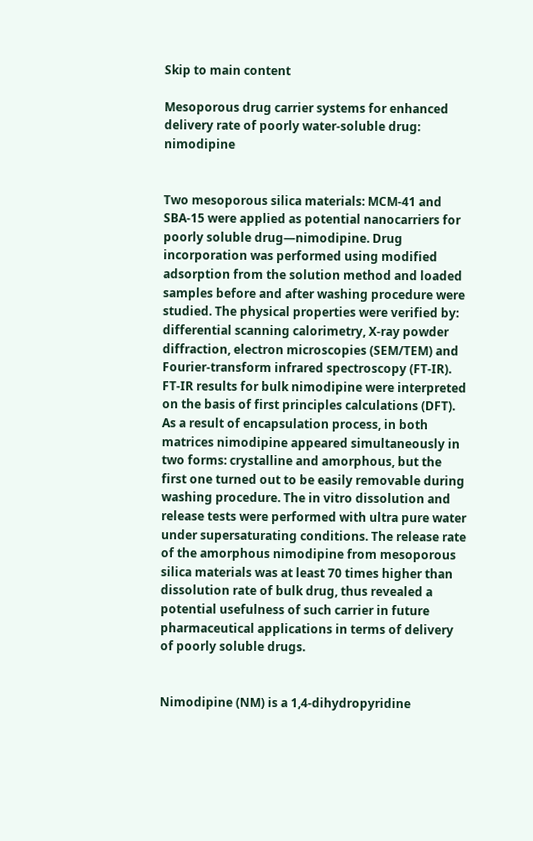Skip to main content

Mesoporous drug carrier systems for enhanced delivery rate of poorly water-soluble drug: nimodipine


Two mesoporous silica materials: MCM-41 and SBA-15 were applied as potential nanocarriers for poorly soluble drug—nimodipine. Drug incorporation was performed using modified adsorption from the solution method and loaded samples before and after washing procedure were studied. The physical properties were verified by: differential scanning calorimetry, X-ray powder diffraction, electron microscopies (SEM/TEM) and Fourier-transform infrared spectroscopy (FT-IR). FT-IR results for bulk nimodipine were interpreted on the basis of first principles calculations (DFT). As a result of encapsulation process, in both matrices nimodipine appeared simultaneously in two forms: crystalline and amorphous, but the first one turned out to be easily removable during washing procedure. The in vitro dissolution and release tests were performed with ultra pure water under supersaturating conditions. The release rate of the amorphous nimodipine from mesoporous silica materials was at least 70 times higher than dissolution rate of bulk drug, thus revealed a potential usefulness of such carrier in future pharmaceutical applications in terms of delivery of poorly soluble drugs.


Nimodipine (NM) is a 1,4-dihydropyridine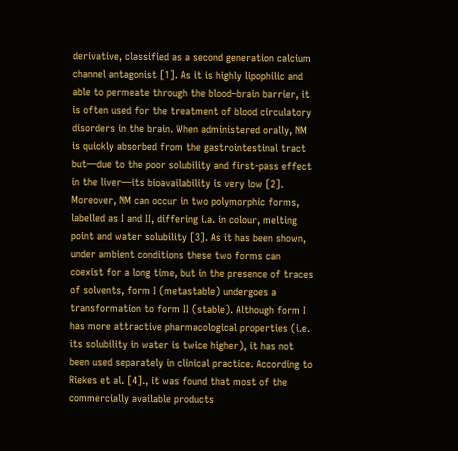derivative, classified as a second generation calcium channel antagonist [1]. As it is highly lipophilic and able to permeate through the blood–brain barrier, it is often used for the treatment of blood circulatory disorders in the brain. When administered orally, NM is quickly absorbed from the gastrointestinal tract but—due to the poor solubility and first-pass effect in the liver—its bioavailability is very low [2]. Moreover, NM can occur in two polymorphic forms, labelled as I and II, differing i.a. in colour, melting point and water solubility [3]. As it has been shown, under ambient conditions these two forms can coexist for a long time, but in the presence of traces of solvents, form I (metastable) undergoes a transformation to form II (stable). Although form I has more attractive pharmacological properties (i.e. its solubility in water is twice higher), it has not been used separately in clinical practice. According to Riekes et al. [4]., it was found that most of the commercially available products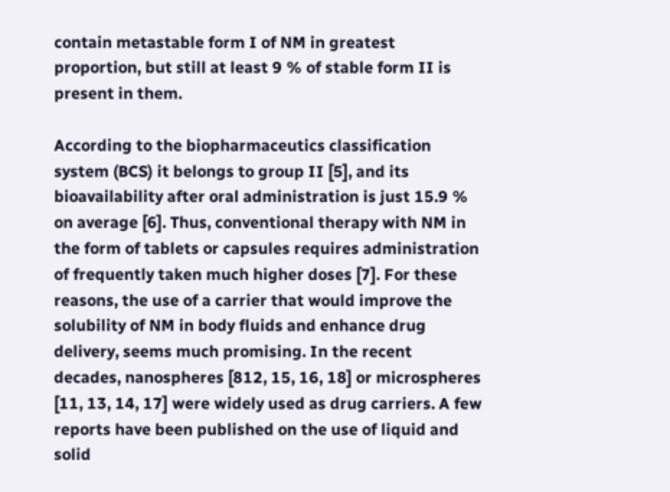contain metastable form I of NM in greatest proportion, but still at least 9 % of stable form II is present in them.

According to the biopharmaceutics classification system (BCS) it belongs to group II [5], and its bioavailability after oral administration is just 15.9 % on average [6]. Thus, conventional therapy with NM in the form of tablets or capsules requires administration of frequently taken much higher doses [7]. For these reasons, the use of a carrier that would improve the solubility of NM in body fluids and enhance drug delivery, seems much promising. In the recent decades, nanospheres [812, 15, 16, 18] or microspheres [11, 13, 14, 17] were widely used as drug carriers. A few reports have been published on the use of liquid and solid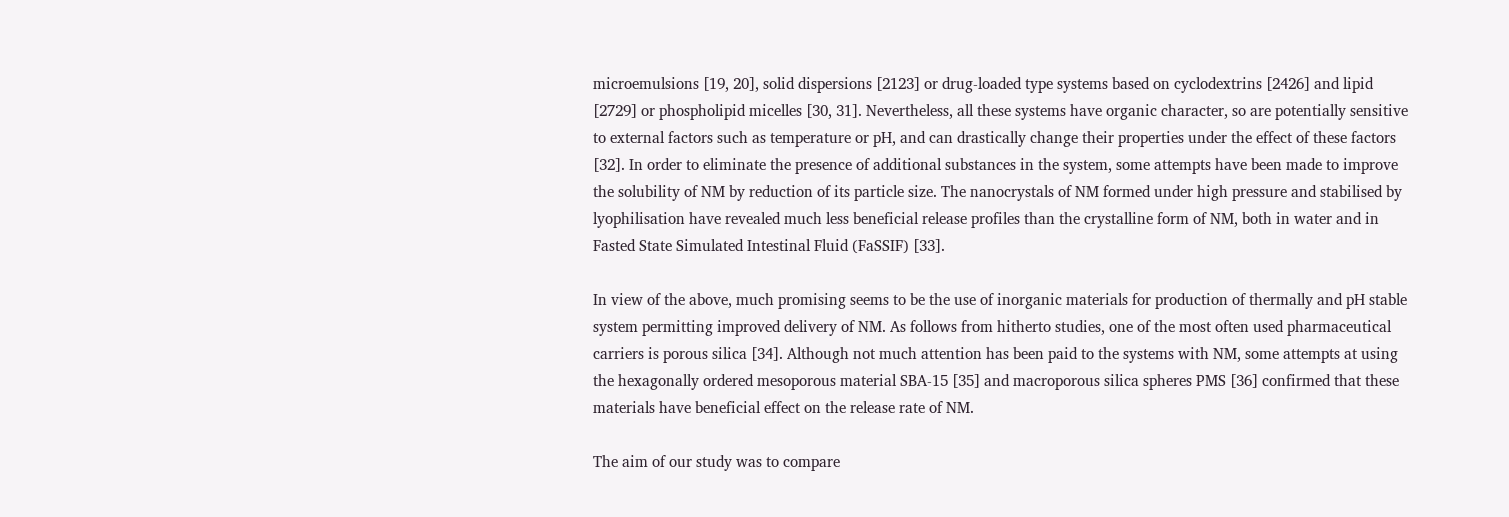microemulsions [19, 20], solid dispersions [2123] or drug-loaded type systems based on cyclodextrins [2426] and lipid [2729] or phospholipid micelles [30, 31]. Nevertheless, all these systems have organic character, so are potentially sensitive to external factors such as temperature or pH, and can drastically change their properties under the effect of these factors [32]. In order to eliminate the presence of additional substances in the system, some attempts have been made to improve the solubility of NM by reduction of its particle size. The nanocrystals of NM formed under high pressure and stabilised by lyophilisation have revealed much less beneficial release profiles than the crystalline form of NM, both in water and in Fasted State Simulated Intestinal Fluid (FaSSIF) [33].

In view of the above, much promising seems to be the use of inorganic materials for production of thermally and pH stable system permitting improved delivery of NM. As follows from hitherto studies, one of the most often used pharmaceutical carriers is porous silica [34]. Although not much attention has been paid to the systems with NM, some attempts at using the hexagonally ordered mesoporous material SBA-15 [35] and macroporous silica spheres PMS [36] confirmed that these materials have beneficial effect on the release rate of NM.

The aim of our study was to compare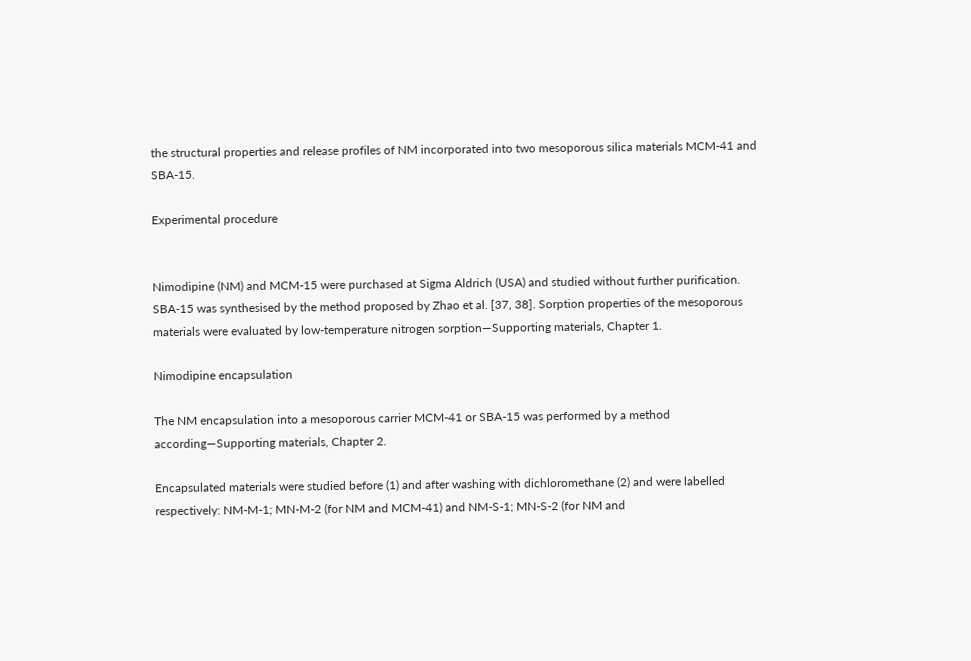the structural properties and release profiles of NM incorporated into two mesoporous silica materials MCM-41 and SBA-15.

Experimental procedure


Nimodipine (NM) and MCM-15 were purchased at Sigma Aldrich (USA) and studied without further purification. SBA-15 was synthesised by the method proposed by Zhao et al. [37, 38]. Sorption properties of the mesoporous materials were evaluated by low-temperature nitrogen sorption—Supporting materials, Chapter 1.

Nimodipine encapsulation

The NM encapsulation into a mesoporous carrier MCM-41 or SBA-15 was performed by a method according—Supporting materials, Chapter 2.

Encapsulated materials were studied before (1) and after washing with dichloromethane (2) and were labelled respectively: NM-M-1; MN-M-2 (for NM and MCM-41) and NM-S-1; MN-S-2 (for NM and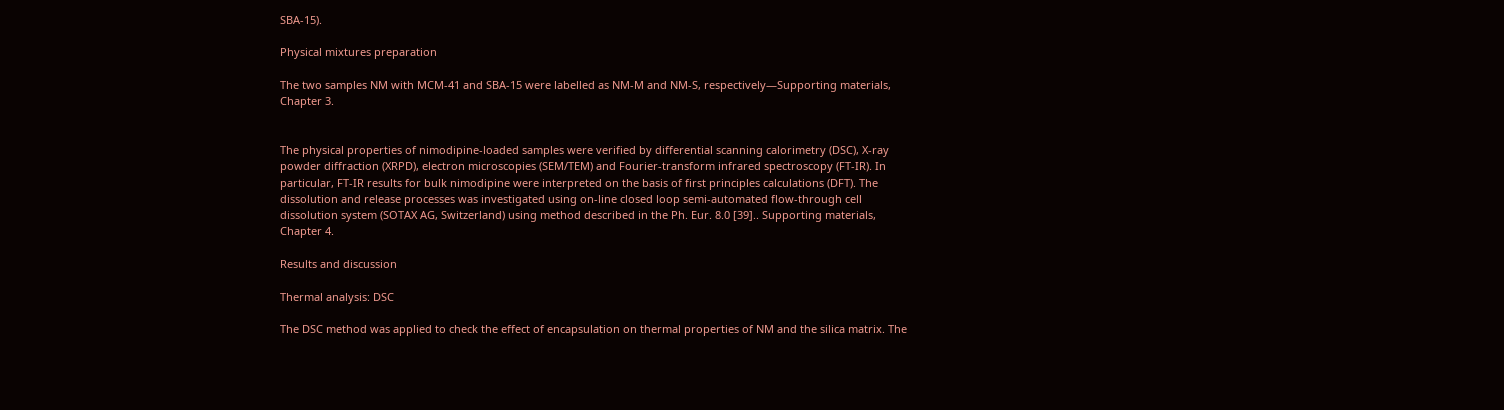SBA-15).

Physical mixtures preparation

The two samples NM with MCM-41 and SBA-15 were labelled as NM-M and NM-S, respectively—Supporting materials, Chapter 3.


The physical properties of nimodipine-loaded samples were verified by differential scanning calorimetry (DSC), X-ray powder diffraction (XRPD), electron microscopies (SEM/TEM) and Fourier-transform infrared spectroscopy (FT-IR). In particular, FT-IR results for bulk nimodipine were interpreted on the basis of first principles calculations (DFT). The dissolution and release processes was investigated using on-line closed loop semi-automated flow-through cell dissolution system (SOTAX AG, Switzerland) using method described in the Ph. Eur. 8.0 [39].. Supporting materials, Chapter 4.

Results and discussion

Thermal analysis: DSC

The DSC method was applied to check the effect of encapsulation on thermal properties of NM and the silica matrix. The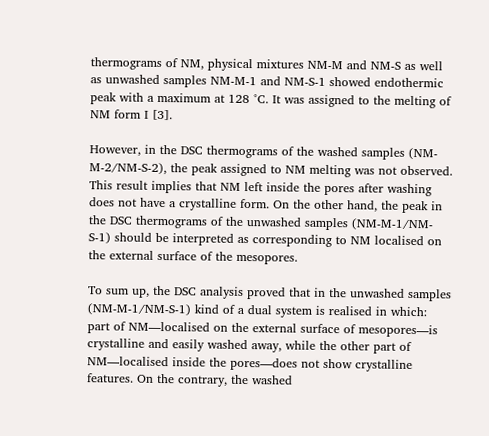thermograms of NM, physical mixtures NM-M and NM-S as well as unwashed samples NM-M-1 and NM-S-1 showed endothermic peak with a maximum at 128 °C. It was assigned to the melting of NM form I [3].

However, in the DSC thermograms of the washed samples (NM-M-2/NM-S-2), the peak assigned to NM melting was not observed. This result implies that NM left inside the pores after washing does not have a crystalline form. On the other hand, the peak in the DSC thermograms of the unwashed samples (NM-M-1/NM-S-1) should be interpreted as corresponding to NM localised on the external surface of the mesopores.

To sum up, the DSC analysis proved that in the unwashed samples (NM-M-1/NM-S-1) kind of a dual system is realised in which: part of NM—localised on the external surface of mesopores—is crystalline and easily washed away, while the other part of NM—localised inside the pores—does not show crystalline features. On the contrary, the washed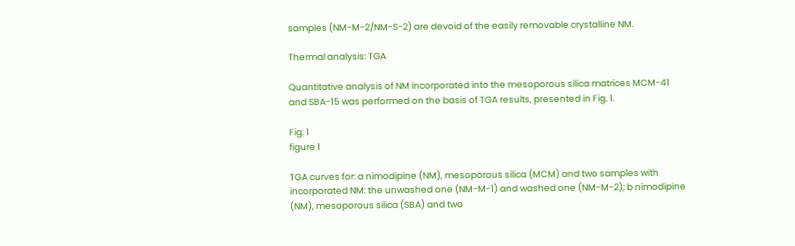samples (NM-M-2/NM-S-2) are devoid of the easily removable crystalline NM.

Thermal analysis: TGA

Quantitative analysis of NM incorporated into the mesoporous silica matrices MCM-41 and SBA-15 was performed on the basis of TGA results, presented in Fig. 1.

Fig. 1
figure 1

TGA curves for: a nimodipine (NM), mesoporous silica (MCM) and two samples with incorporated NM: the unwashed one (NM-M-1) and washed one (NM-M-2); b nimodipine (NM), mesoporous silica (SBA) and two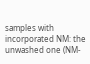samples with incorporated NM: the unwashed one (NM-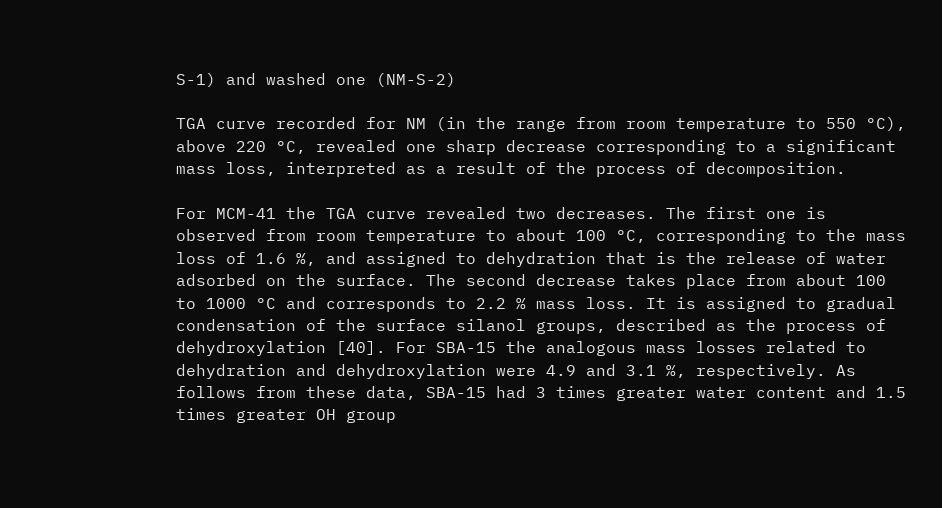S-1) and washed one (NM-S-2)

TGA curve recorded for NM (in the range from room temperature to 550 °C), above 220 °C, revealed one sharp decrease corresponding to a significant mass loss, interpreted as a result of the process of decomposition.

For MCM-41 the TGA curve revealed two decreases. The first one is observed from room temperature to about 100 °C, corresponding to the mass loss of 1.6 %, and assigned to dehydration that is the release of water adsorbed on the surface. The second decrease takes place from about 100 to 1000 °C and corresponds to 2.2 % mass loss. It is assigned to gradual condensation of the surface silanol groups, described as the process of dehydroxylation [40]. For SBA-15 the analogous mass losses related to dehydration and dehydroxylation were 4.9 and 3.1 %, respectively. As follows from these data, SBA-15 had 3 times greater water content and 1.5 times greater OH group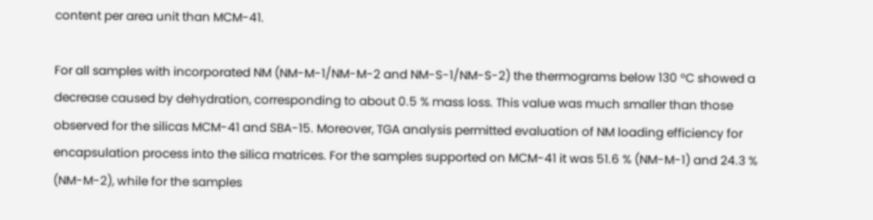content per area unit than MCM-41.

For all samples with incorporated NM (NM-M-1/NM-M-2 and NM-S-1/NM-S-2) the thermograms below 130 °C showed a decrease caused by dehydration, corresponding to about 0.5 % mass loss. This value was much smaller than those observed for the silicas MCM-41 and SBA-15. Moreover, TGA analysis permitted evaluation of NM loading efficiency for encapsulation process into the silica matrices. For the samples supported on MCM-41 it was 51.6 % (NM-M-1) and 24.3 % (NM-M-2), while for the samples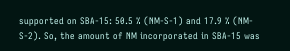supported on SBA-15: 50.5 % (NM-S-1) and 17.9 % (NM-S-2). So, the amount of NM incorporated in SBA-15 was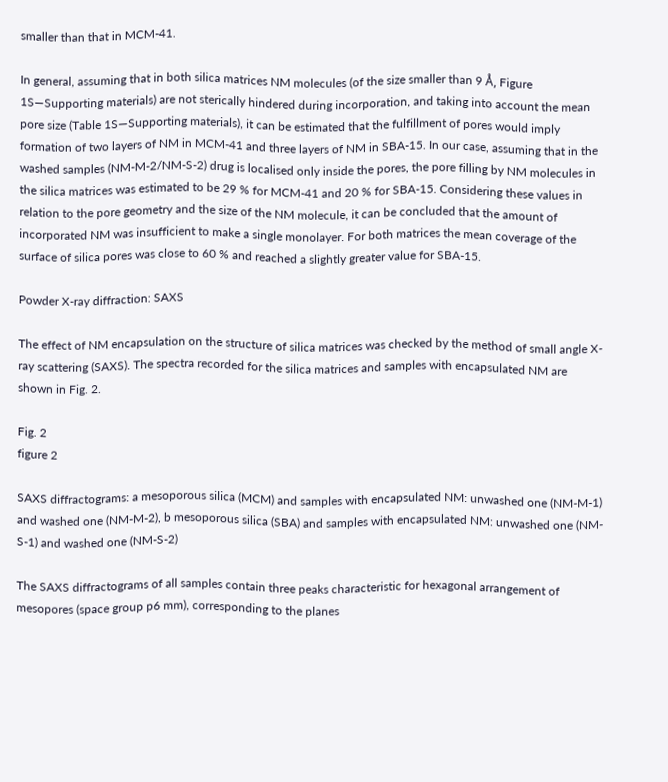smaller than that in MCM-41.

In general, assuming that in both silica matrices NM molecules (of the size smaller than 9 Å, Figure 1S—Supporting materials) are not sterically hindered during incorporation, and taking into account the mean pore size (Table 1S—Supporting materials), it can be estimated that the fulfillment of pores would imply formation of two layers of NM in MCM-41 and three layers of NM in SBA-15. In our case, assuming that in the washed samples (NM-M-2/NM-S-2) drug is localised only inside the pores, the pore filling by NM molecules in the silica matrices was estimated to be 29 % for MCM-41 and 20 % for SBA-15. Considering these values in relation to the pore geometry and the size of the NM molecule, it can be concluded that the amount of incorporated NM was insufficient to make a single monolayer. For both matrices the mean coverage of the surface of silica pores was close to 60 % and reached a slightly greater value for SBA-15.

Powder X-ray diffraction: SAXS

The effect of NM encapsulation on the structure of silica matrices was checked by the method of small angle X-ray scattering (SAXS). The spectra recorded for the silica matrices and samples with encapsulated NM are shown in Fig. 2.

Fig. 2
figure 2

SAXS diffractograms: a mesoporous silica (MCM) and samples with encapsulated NM: unwashed one (NM-M-1) and washed one (NM-M-2), b mesoporous silica (SBA) and samples with encapsulated NM: unwashed one (NM-S-1) and washed one (NM-S-2)

The SAXS diffractograms of all samples contain three peaks characteristic for hexagonal arrangement of mesopores (space group p6 mm), corresponding to the planes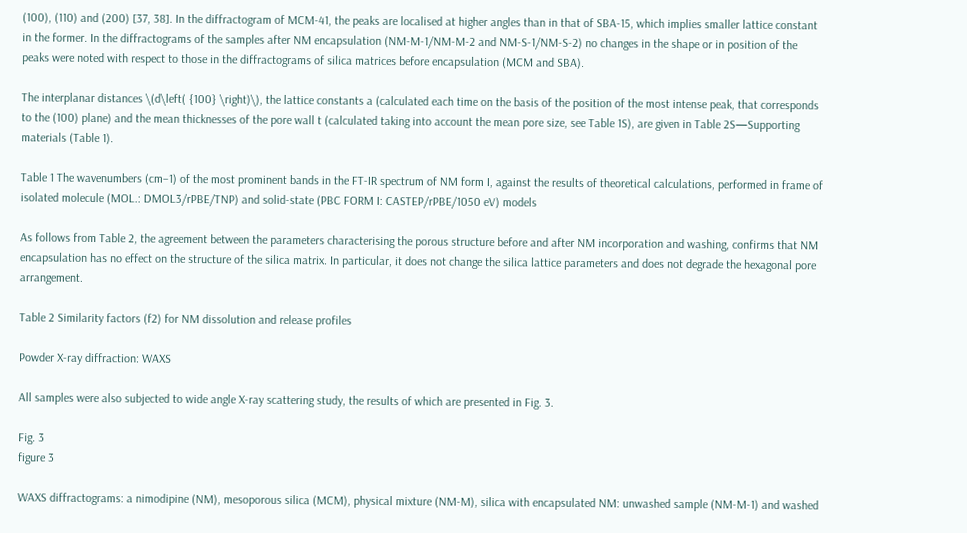(100), (110) and (200) [37, 38]. In the diffractogram of MCM-41, the peaks are localised at higher angles than in that of SBA-15, which implies smaller lattice constant in the former. In the diffractograms of the samples after NM encapsulation (NM-M-1/NM-M-2 and NM-S-1/NM-S-2) no changes in the shape or in position of the peaks were noted with respect to those in the diffractograms of silica matrices before encapsulation (MCM and SBA).

The interplanar distances \(d\left( {100} \right)\), the lattice constants a (calculated each time on the basis of the position of the most intense peak, that corresponds to the (100) plane) and the mean thicknesses of the pore wall t (calculated taking into account the mean pore size, see Table 1S), are given in Table 2S—Supporting materials (Table 1).

Table 1 The wavenumbers (cm−1) of the most prominent bands in the FT-IR spectrum of NM form I, against the results of theoretical calculations, performed in frame of isolated molecule (MOL.: DMOL3/rPBE/TNP) and solid-state (PBC FORM I: CASTEP/rPBE/1050 eV) models

As follows from Table 2, the agreement between the parameters characterising the porous structure before and after NM incorporation and washing, confirms that NM encapsulation has no effect on the structure of the silica matrix. In particular, it does not change the silica lattice parameters and does not degrade the hexagonal pore arrangement.

Table 2 Similarity factors (f2) for NM dissolution and release profiles

Powder X-ray diffraction: WAXS

All samples were also subjected to wide angle X-ray scattering study, the results of which are presented in Fig. 3.

Fig. 3
figure 3

WAXS diffractograms: a nimodipine (NM), mesoporous silica (MCM), physical mixture (NM-M), silica with encapsulated NM: unwashed sample (NM-M-1) and washed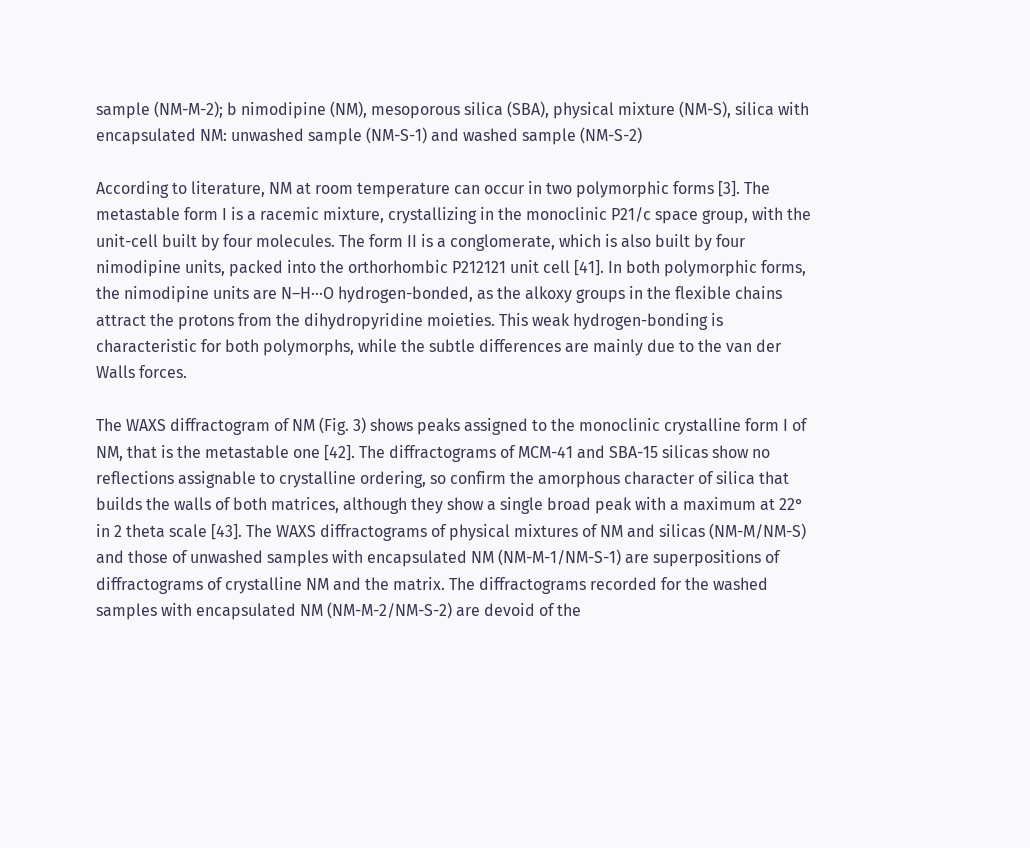sample (NM-M-2); b nimodipine (NM), mesoporous silica (SBA), physical mixture (NM-S), silica with encapsulated NM: unwashed sample (NM-S-1) and washed sample (NM-S-2)

According to literature, NM at room temperature can occur in two polymorphic forms [3]. The metastable form I is a racemic mixture, crystallizing in the monoclinic P21/c space group, with the unit-cell built by four molecules. The form II is a conglomerate, which is also built by four nimodipine units, packed into the orthorhombic P212121 unit cell [41]. In both polymorphic forms, the nimodipine units are N–H···O hydrogen-bonded, as the alkoxy groups in the flexible chains attract the protons from the dihydropyridine moieties. This weak hydrogen-bonding is characteristic for both polymorphs, while the subtle differences are mainly due to the van der Walls forces.

The WAXS diffractogram of NM (Fig. 3) shows peaks assigned to the monoclinic crystalline form I of NM, that is the metastable one [42]. The diffractograms of MCM-41 and SBA-15 silicas show no reflections assignable to crystalline ordering, so confirm the amorphous character of silica that builds the walls of both matrices, although they show a single broad peak with a maximum at 22° in 2 theta scale [43]. The WAXS diffractograms of physical mixtures of NM and silicas (NM-M/NM-S) and those of unwashed samples with encapsulated NM (NM-M-1/NM-S-1) are superpositions of diffractograms of crystalline NM and the matrix. The diffractograms recorded for the washed samples with encapsulated NM (NM-M-2/NM-S-2) are devoid of the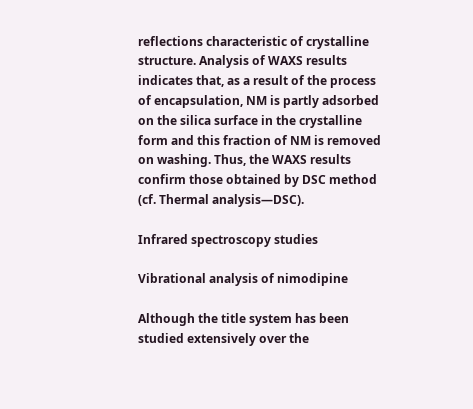reflections characteristic of crystalline structure. Analysis of WAXS results indicates that, as a result of the process of encapsulation, NM is partly adsorbed on the silica surface in the crystalline form and this fraction of NM is removed on washing. Thus, the WAXS results confirm those obtained by DSC method (cf. Thermal analysis—DSC).

Infrared spectroscopy studies

Vibrational analysis of nimodipine

Although the title system has been studied extensively over the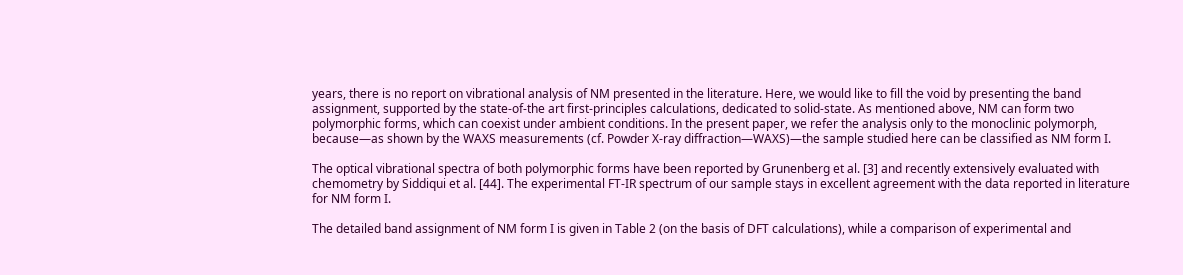years, there is no report on vibrational analysis of NM presented in the literature. Here, we would like to fill the void by presenting the band assignment, supported by the state-of-the art first-principles calculations, dedicated to solid-state. As mentioned above, NM can form two polymorphic forms, which can coexist under ambient conditions. In the present paper, we refer the analysis only to the monoclinic polymorph, because—as shown by the WAXS measurements (cf. Powder X-ray diffraction—WAXS)—the sample studied here can be classified as NM form I.

The optical vibrational spectra of both polymorphic forms have been reported by Grunenberg et al. [3] and recently extensively evaluated with chemometry by Siddiqui et al. [44]. The experimental FT-IR spectrum of our sample stays in excellent agreement with the data reported in literature for NM form I.

The detailed band assignment of NM form I is given in Table 2 (on the basis of DFT calculations), while a comparison of experimental and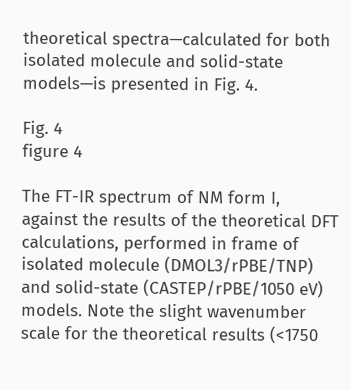theoretical spectra—calculated for both isolated molecule and solid-state models—is presented in Fig. 4.

Fig. 4
figure 4

The FT-IR spectrum of NM form I, against the results of the theoretical DFT calculations, performed in frame of isolated molecule (DMOL3/rPBE/TNP) and solid-state (CASTEP/rPBE/1050 eV) models. Note the slight wavenumber scale for the theoretical results (<1750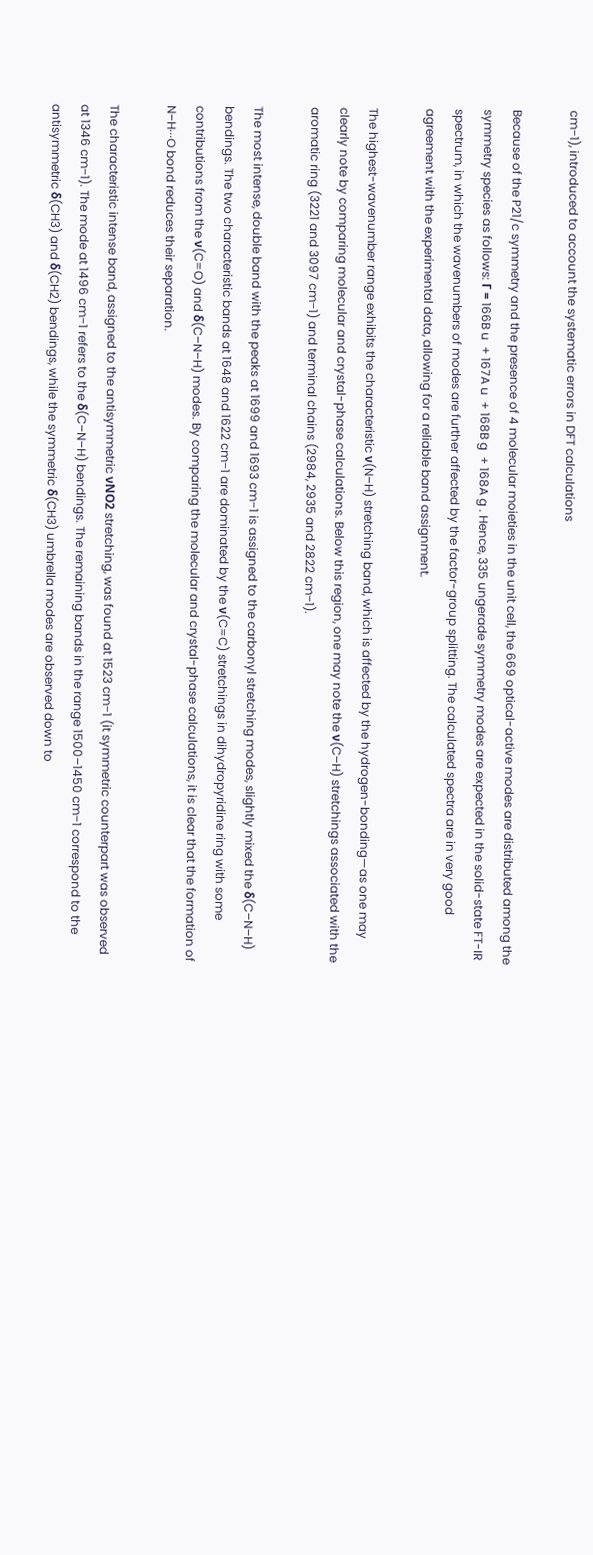cm−1), introduced to account the systematic errors in DFT calculations

Because of the P21/c symmetry and the presence of 4 molecular moieties in the unit cell, the 669 optical-active modes are distributed among the symmetry species as follows: Γ = 166B u  + 167A u  + 168B g  + 168A g . Hence, 335 ungerade symmetry modes are expected in the solid-state FT-IR spectrum, in which the wavenumbers of modes are further affected by the factor-group splitting. The calculated spectra are in very good agreement with the experimental data, allowing for a reliable band assignment.

The highest-wavenumber range exhibits the characteristic ν(N–H) stretching band, which is affected by the hydrogen-bonding—as one may clearly note by comparing molecular and crystal-phase calculations. Below this region, one may note the ν(C–H) stretchings associated with the aromatic ring (3221 and 3097 cm−1) and terminal chains (2984, 2935 and 2822 cm−1).

The most intense, double band with the peaks at 1699 and 1693 cm−1 is assigned to the carbonyl stretching modes, slightly mixed the δ(C–N–H) bendings. The two characteristic bands at 1648 and 1622 cm−1 are dominated by the ν(C=C) stretchings in dihydropyridine ring with some contributions from the ν(C=O) and δ(C–N–H) modes. By comparing the molecular and crystal-phase calculations, it is clear that the formation of N–H···O bond reduces their separation.

The characteristic intense band, assigned to the antisymmetric νNO2 stretching, was found at 1523 cm−1 (it symmetric counterpart was observed at 1346 cm−1). The mode at 1496 cm−1 refers to the δ(C–N–H) bendings. The remaining bands in the range 1500–1450 cm−1 correspond to the antisymmetric δ(CH3) and δ(CH2) bendings, while the symmetric δ(CH3) umbrella modes are observed down to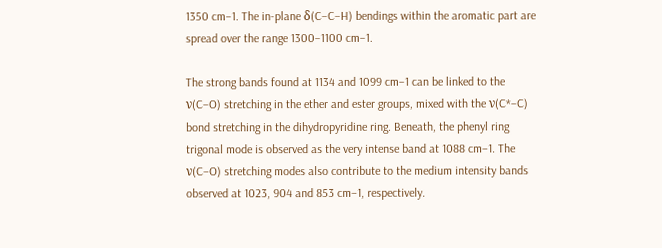1350 cm−1. The in-plane δ(C–C–H) bendings within the aromatic part are spread over the range 1300–1100 cm−1.

The strong bands found at 1134 and 1099 cm−1 can be linked to the ν(C–O) stretching in the ether and ester groups, mixed with the ν(C*–C) bond stretching in the dihydropyridine ring. Beneath, the phenyl ring trigonal mode is observed as the very intense band at 1088 cm−1. The ν(C–O) stretching modes also contribute to the medium intensity bands observed at 1023, 904 and 853 cm−1, respectively.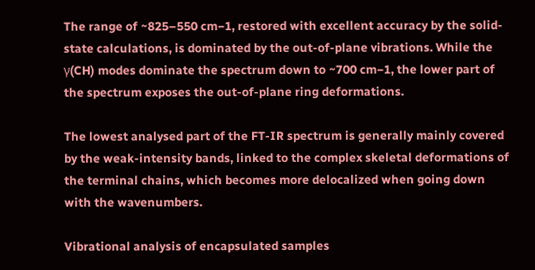The range of ~825–550 cm−1, restored with excellent accuracy by the solid-state calculations, is dominated by the out-of-plane vibrations. While the γ(CH) modes dominate the spectrum down to ~700 cm−1, the lower part of the spectrum exposes the out-of-plane ring deformations.

The lowest analysed part of the FT-IR spectrum is generally mainly covered by the weak-intensity bands, linked to the complex skeletal deformations of the terminal chains, which becomes more delocalized when going down with the wavenumbers.

Vibrational analysis of encapsulated samples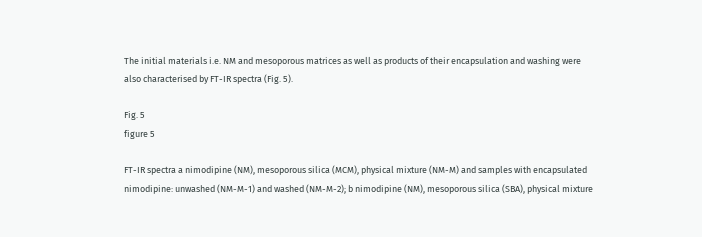The initial materials i.e. NM and mesoporous matrices as well as products of their encapsulation and washing were also characterised by FT-IR spectra (Fig. 5).

Fig. 5
figure 5

FT-IR spectra a nimodipine (NM), mesoporous silica (MCM), physical mixture (NM-M) and samples with encapsulated nimodipine: unwashed (NM-M-1) and washed (NM-M-2); b nimodipine (NM), mesoporous silica (SBA), physical mixture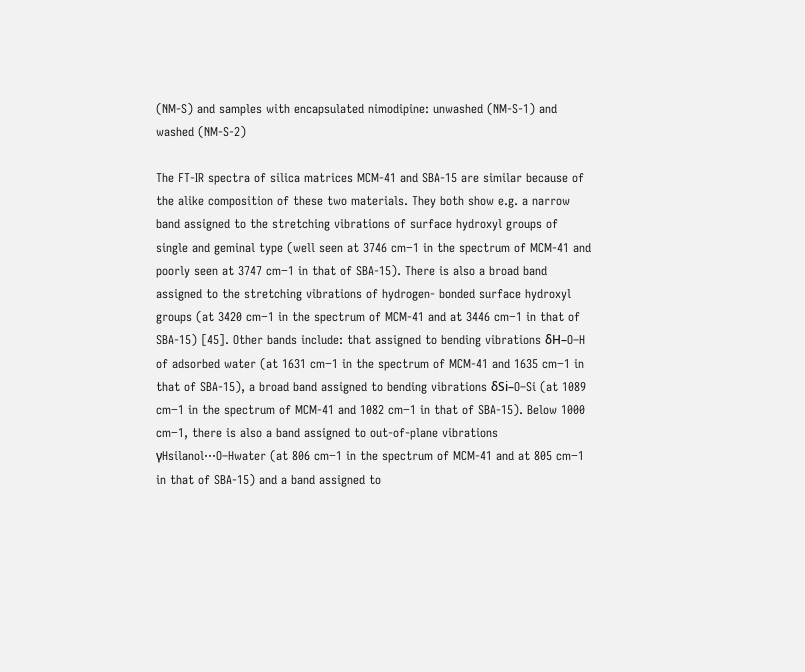(NM-S) and samples with encapsulated nimodipine: unwashed (NM-S-1) and washed (NM-S-2)

The FT-IR spectra of silica matrices MCM-41 and SBA-15 are similar because of the alike composition of these two materials. They both show e.g. a narrow band assigned to the stretching vibrations of surface hydroxyl groups of single and geminal type (well seen at 3746 cm−1 in the spectrum of MCM-41 and poorly seen at 3747 cm−1 in that of SBA-15). There is also a broad band assigned to the stretching vibrations of hydrogen- bonded surface hydroxyl groups (at 3420 cm−1 in the spectrum of MCM-41 and at 3446 cm−1 in that of SBA-15) [45]. Other bands include: that assigned to bending vibrations δH–O–H of adsorbed water (at 1631 cm−1 in the spectrum of MCM-41 and 1635 cm−1 in that of SBA-15), a broad band assigned to bending vibrations δSi–O–Si (at 1089 cm−1 in the spectrum of MCM-41 and 1082 cm−1 in that of SBA-15). Below 1000 cm−1, there is also a band assigned to out-of-plane vibrations γHsilanol···O–Hwater (at 806 cm−1 in the spectrum of MCM-41 and at 805 cm−1 in that of SBA-15) and a band assigned to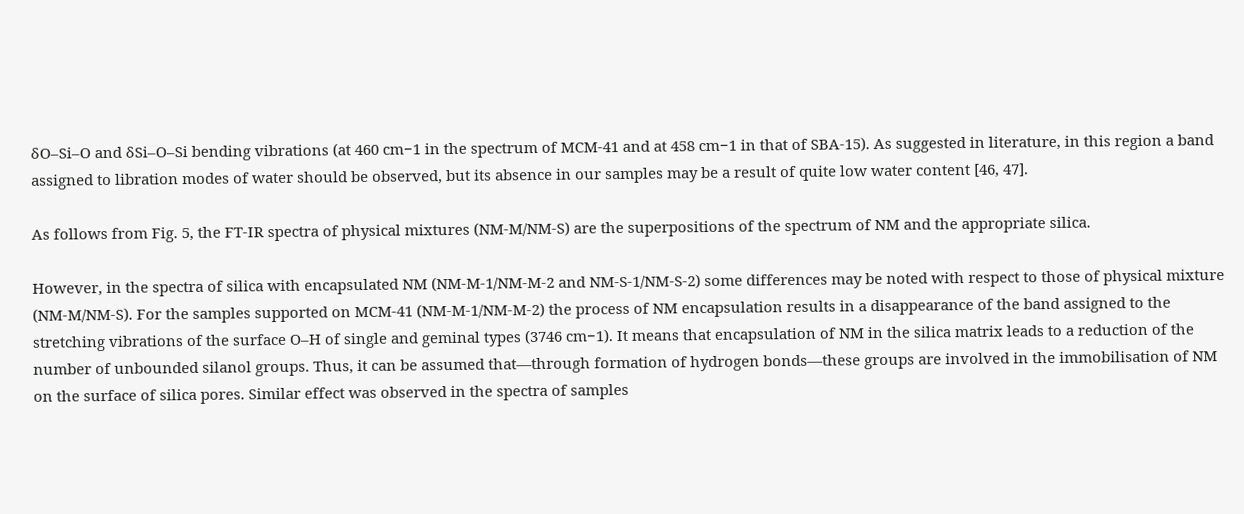δO–Si–O and δSi–O–Si bending vibrations (at 460 cm−1 in the spectrum of MCM-41 and at 458 cm−1 in that of SBA-15). As suggested in literature, in this region a band assigned to libration modes of water should be observed, but its absence in our samples may be a result of quite low water content [46, 47].

As follows from Fig. 5, the FT-IR spectra of physical mixtures (NM-M/NM-S) are the superpositions of the spectrum of NM and the appropriate silica.

However, in the spectra of silica with encapsulated NM (NM-M-1/NM-M-2 and NM-S-1/NM-S-2) some differences may be noted with respect to those of physical mixture (NM-M/NM-S). For the samples supported on MCM-41 (NM-M-1/NM-M-2) the process of NM encapsulation results in a disappearance of the band assigned to the stretching vibrations of the surface O–H of single and geminal types (3746 cm−1). It means that encapsulation of NM in the silica matrix leads to a reduction of the number of unbounded silanol groups. Thus, it can be assumed that—through formation of hydrogen bonds—these groups are involved in the immobilisation of NM on the surface of silica pores. Similar effect was observed in the spectra of samples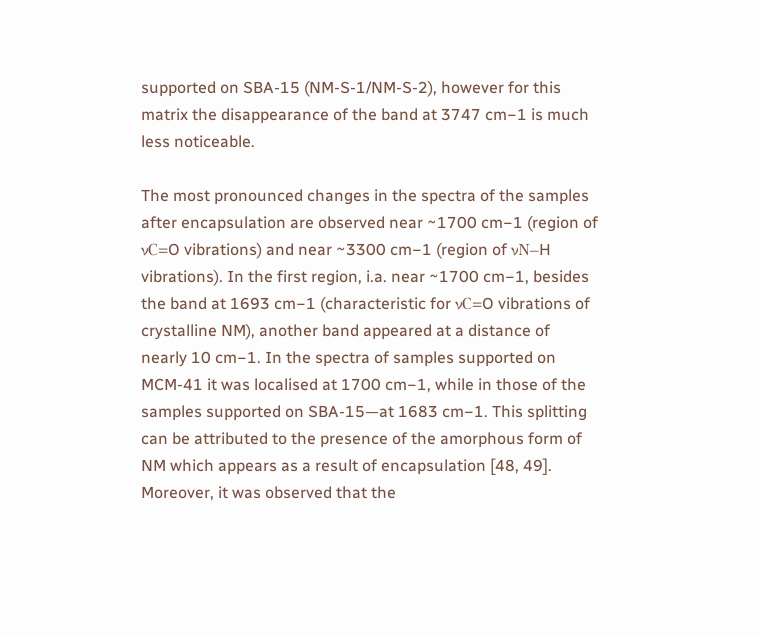supported on SBA-15 (NM-S-1/NM-S-2), however for this matrix the disappearance of the band at 3747 cm−1 is much less noticeable.

The most pronounced changes in the spectra of the samples after encapsulation are observed near ~1700 cm−1 (region of νC=O vibrations) and near ~3300 cm−1 (region of νN–H vibrations). In the first region, i.a. near ~1700 cm−1, besides the band at 1693 cm−1 (characteristic for νC=O vibrations of crystalline NM), another band appeared at a distance of nearly 10 cm−1. In the spectra of samples supported on MCM-41 it was localised at 1700 cm−1, while in those of the samples supported on SBA-15—at 1683 cm−1. This splitting can be attributed to the presence of the amorphous form of NM which appears as a result of encapsulation [48, 49]. Moreover, it was observed that the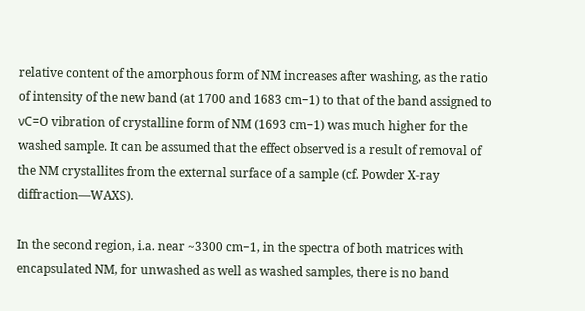relative content of the amorphous form of NM increases after washing, as the ratio of intensity of the new band (at 1700 and 1683 cm−1) to that of the band assigned to νC=O vibration of crystalline form of NM (1693 cm−1) was much higher for the washed sample. It can be assumed that the effect observed is a result of removal of the NM crystallites from the external surface of a sample (cf. Powder X-ray diffraction—WAXS).

In the second region, i.a. near ~3300 cm−1, in the spectra of both matrices with encapsulated NM, for unwashed as well as washed samples, there is no band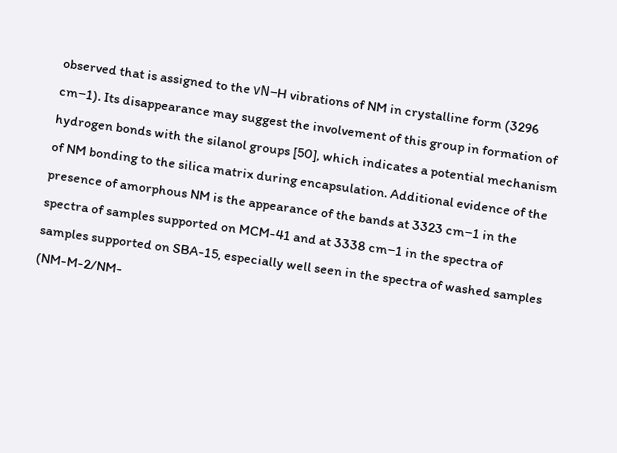observed that is assigned to the νN–H vibrations of NM in crystalline form (3296 cm−1). Its disappearance may suggest the involvement of this group in formation of hydrogen bonds with the silanol groups [50], which indicates a potential mechanism of NM bonding to the silica matrix during encapsulation. Additional evidence of the presence of amorphous NM is the appearance of the bands at 3323 cm−1 in the spectra of samples supported on MCM-41 and at 3338 cm−1 in the spectra of samples supported on SBA-15, especially well seen in the spectra of washed samples (NM-M-2/NM-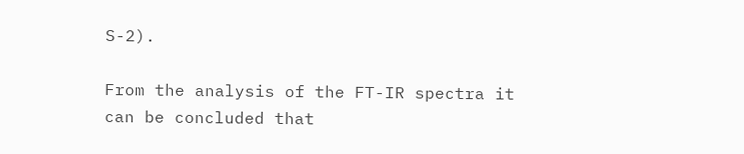S-2).

From the analysis of the FT-IR spectra it can be concluded that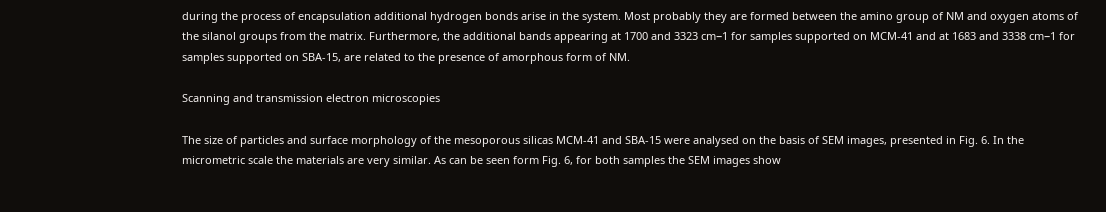during the process of encapsulation additional hydrogen bonds arise in the system. Most probably they are formed between the amino group of NM and oxygen atoms of the silanol groups from the matrix. Furthermore, the additional bands appearing at 1700 and 3323 cm−1 for samples supported on MCM-41 and at 1683 and 3338 cm−1 for samples supported on SBA-15, are related to the presence of amorphous form of NM.

Scanning and transmission electron microscopies

The size of particles and surface morphology of the mesoporous silicas MCM-41 and SBA-15 were analysed on the basis of SEM images, presented in Fig. 6. In the micrometric scale the materials are very similar. As can be seen form Fig. 6, for both samples the SEM images show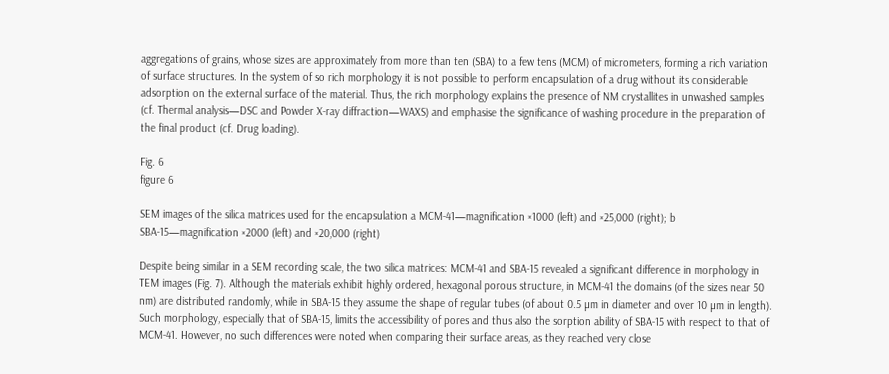aggregations of grains, whose sizes are approximately from more than ten (SBA) to a few tens (MCM) of micrometers, forming a rich variation of surface structures. In the system of so rich morphology it is not possible to perform encapsulation of a drug without its considerable adsorption on the external surface of the material. Thus, the rich morphology explains the presence of NM crystallites in unwashed samples (cf. Thermal analysis—DSC and Powder X-ray diffraction—WAXS) and emphasise the significance of washing procedure in the preparation of the final product (cf. Drug loading).

Fig. 6
figure 6

SEM images of the silica matrices used for the encapsulation a MCM-41—magnification ×1000 (left) and ×25,000 (right); b SBA-15—magnification ×2000 (left) and ×20,000 (right)

Despite being similar in a SEM recording scale, the two silica matrices: MCM-41 and SBA-15 revealed a significant difference in morphology in TEM images (Fig. 7). Although the materials exhibit highly ordered, hexagonal porous structure, in MCM-41 the domains (of the sizes near 50 nm) are distributed randomly, while in SBA-15 they assume the shape of regular tubes (of about 0.5 µm in diameter and over 10 µm in length). Such morphology, especially that of SBA-15, limits the accessibility of pores and thus also the sorption ability of SBA-15 with respect to that of MCM-41. However, no such differences were noted when comparing their surface areas, as they reached very close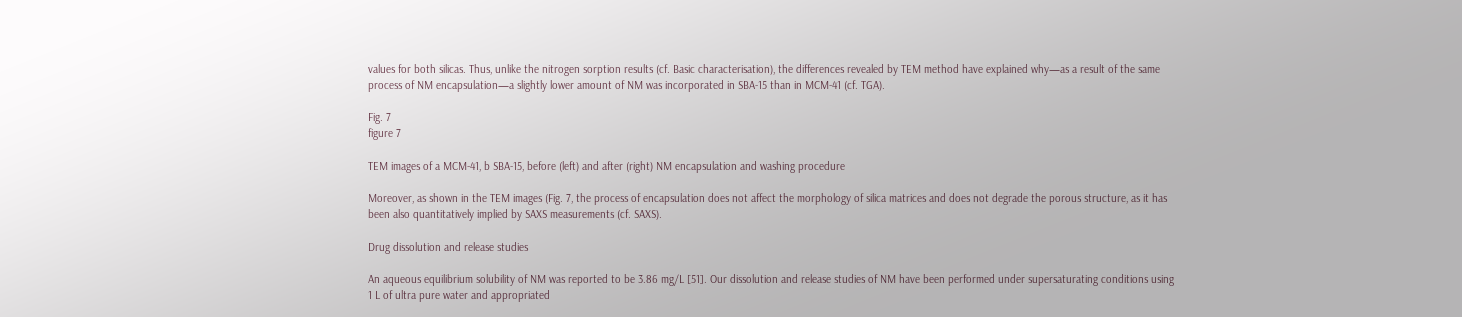values for both silicas. Thus, unlike the nitrogen sorption results (cf. Basic characterisation), the differences revealed by TEM method have explained why—as a result of the same process of NM encapsulation—a slightly lower amount of NM was incorporated in SBA-15 than in MCM-41 (cf. TGA).

Fig. 7
figure 7

TEM images of a MCM-41, b SBA-15, before (left) and after (right) NM encapsulation and washing procedure

Moreover, as shown in the TEM images (Fig. 7, the process of encapsulation does not affect the morphology of silica matrices and does not degrade the porous structure, as it has been also quantitatively implied by SAXS measurements (cf. SAXS).

Drug dissolution and release studies

An aqueous equilibrium solubility of NM was reported to be 3.86 mg/L [51]. Our dissolution and release studies of NM have been performed under supersaturating conditions using 1 L of ultra pure water and appropriated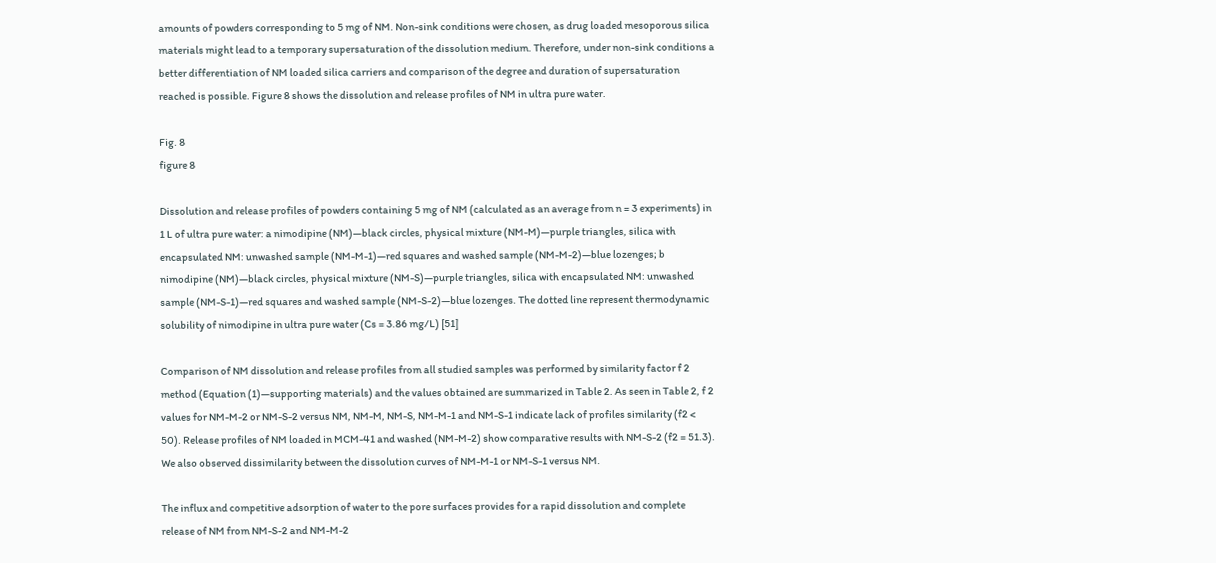amounts of powders corresponding to 5 mg of NM. Non-sink conditions were chosen, as drug loaded mesoporous silica materials might lead to a temporary supersaturation of the dissolution medium. Therefore, under non-sink conditions a better differentiation of NM loaded silica carriers and comparison of the degree and duration of supersaturation reached is possible. Figure 8 shows the dissolution and release profiles of NM in ultra pure water.

Fig. 8
figure 8

Dissolution and release profiles of powders containing 5 mg of NM (calculated as an average from n = 3 experiments) in 1 L of ultra pure water: a nimodipine (NM)—black circles, physical mixture (NM-M)—purple triangles, silica with encapsulated NM: unwashed sample (NM-M-1)—red squares and washed sample (NM-M-2)—blue lozenges; b nimodipine (NM)—black circles, physical mixture (NM-S)—purple triangles, silica with encapsulated NM: unwashed sample (NM-S-1)—red squares and washed sample (NM-S-2)—blue lozenges. The dotted line represent thermodynamic solubility of nimodipine in ultra pure water (Cs = 3.86 mg/L) [51]

Comparison of NM dissolution and release profiles from all studied samples was performed by similarity factor f 2 method (Equation (1)—supporting materials) and the values obtained are summarized in Table 2. As seen in Table 2, f 2 values for NM-M-2 or NM-S-2 versus NM, NM-M, NM-S, NM-M-1 and NM-S-1 indicate lack of profiles similarity (f2 < 50). Release profiles of NM loaded in MCM-41 and washed (NM-M-2) show comparative results with NM-S-2 (f2 = 51.3). We also observed dissimilarity between the dissolution curves of NM-M-1 or NM-S-1 versus NM.

The influx and competitive adsorption of water to the pore surfaces provides for a rapid dissolution and complete release of NM from NM-S-2 and NM-M-2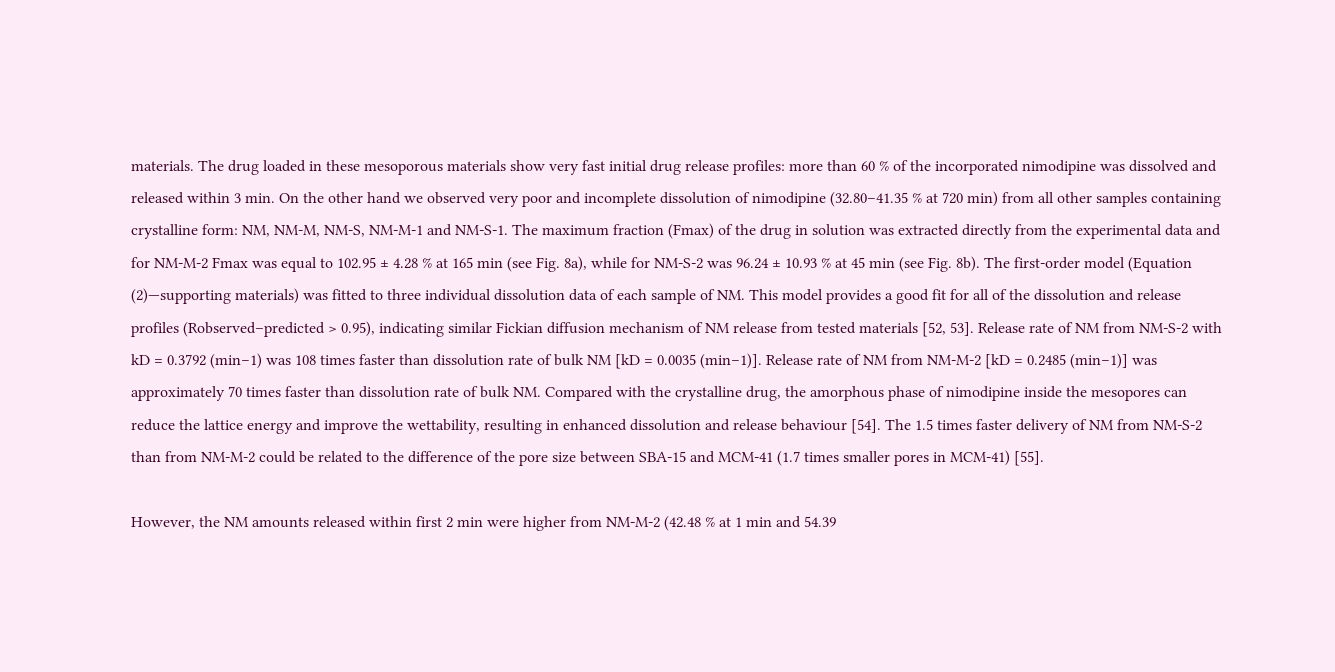materials. The drug loaded in these mesoporous materials show very fast initial drug release profiles: more than 60 % of the incorporated nimodipine was dissolved and released within 3 min. On the other hand we observed very poor and incomplete dissolution of nimodipine (32.80–41.35 % at 720 min) from all other samples containing crystalline form: NM, NM-M, NM-S, NM-M-1 and NM-S-1. The maximum fraction (Fmax) of the drug in solution was extracted directly from the experimental data and for NM-M-2 Fmax was equal to 102.95 ± 4.28 % at 165 min (see Fig. 8a), while for NM-S-2 was 96.24 ± 10.93 % at 45 min (see Fig. 8b). The first-order model (Equation (2)—supporting materials) was fitted to three individual dissolution data of each sample of NM. This model provides a good fit for all of the dissolution and release profiles (Robserved–predicted > 0.95), indicating similar Fickian diffusion mechanism of NM release from tested materials [52, 53]. Release rate of NM from NM-S-2 with kD = 0.3792 (min−1) was 108 times faster than dissolution rate of bulk NM [kD = 0.0035 (min−1)]. Release rate of NM from NM-M-2 [kD = 0.2485 (min−1)] was approximately 70 times faster than dissolution rate of bulk NM. Compared with the crystalline drug, the amorphous phase of nimodipine inside the mesopores can reduce the lattice energy and improve the wettability, resulting in enhanced dissolution and release behaviour [54]. The 1.5 times faster delivery of NM from NM-S-2 than from NM-M-2 could be related to the difference of the pore size between SBA-15 and MCM-41 (1.7 times smaller pores in MCM-41) [55].

However, the NM amounts released within first 2 min were higher from NM-M-2 (42.48 % at 1 min and 54.39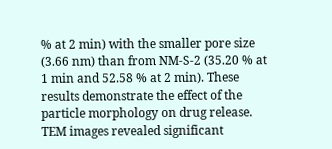% at 2 min) with the smaller pore size (3.66 nm) than from NM-S-2 (35.20 % at 1 min and 52.58 % at 2 min). These results demonstrate the effect of the particle morphology on drug release. TEM images revealed significant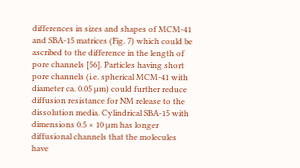differences in sizes and shapes of MCM-41 and SBA-15 matrices (Fig. 7) which could be ascribed to the difference in the length of pore channels [56]. Particles having short pore channels (i.e. spherical MCM-41 with diameter ca. 0.05 µm) could further reduce diffusion resistance for NM release to the dissolution media. Cylindrical SBA-15 with dimensions 0.5 × 10 µm has longer diffusional channels that the molecules have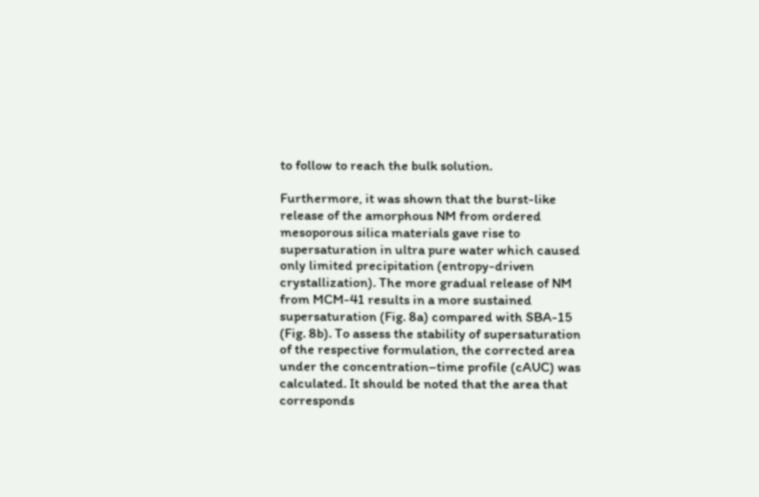to follow to reach the bulk solution.

Furthermore, it was shown that the burst-like release of the amorphous NM from ordered mesoporous silica materials gave rise to supersaturation in ultra pure water which caused only limited precipitation (entropy-driven crystallization). The more gradual release of NM from MCM-41 results in a more sustained supersaturation (Fig. 8a) compared with SBA-15 (Fig. 8b). To assess the stability of supersaturation of the respective formulation, the corrected area under the concentration–time profile (cAUC) was calculated. It should be noted that the area that corresponds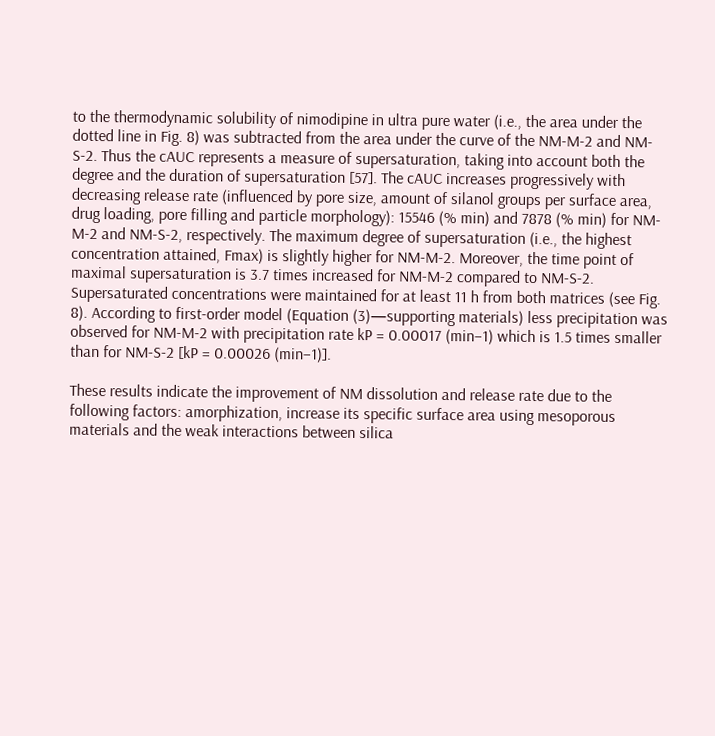to the thermodynamic solubility of nimodipine in ultra pure water (i.e., the area under the dotted line in Fig. 8) was subtracted from the area under the curve of the NM-M-2 and NM-S-2. Thus the cAUC represents a measure of supersaturation, taking into account both the degree and the duration of supersaturation [57]. The cAUC increases progressively with decreasing release rate (influenced by pore size, amount of silanol groups per surface area, drug loading, pore filling and particle morphology): 15546 (% min) and 7878 (% min) for NM-M-2 and NM-S-2, respectively. The maximum degree of supersaturation (i.e., the highest concentration attained, Fmax) is slightly higher for NM-M-2. Moreover, the time point of maximal supersaturation is 3.7 times increased for NM-M-2 compared to NM-S-2. Supersaturated concentrations were maintained for at least 11 h from both matrices (see Fig. 8). According to first-order model (Equation (3)—supporting materials) less precipitation was observed for NM-M-2 with precipitation rate kP = 0.00017 (min−1) which is 1.5 times smaller than for NM-S-2 [kP = 0.00026 (min−1)].

These results indicate the improvement of NM dissolution and release rate due to the following factors: amorphization, increase its specific surface area using mesoporous materials and the weak interactions between silica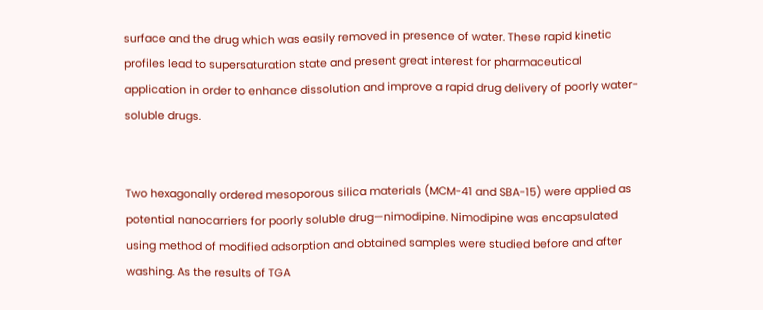surface and the drug which was easily removed in presence of water. These rapid kinetic profiles lead to supersaturation state and present great interest for pharmaceutical application in order to enhance dissolution and improve a rapid drug delivery of poorly water-soluble drugs.


Two hexagonally ordered mesoporous silica materials (MCM-41 and SBA-15) were applied as potential nanocarriers for poorly soluble drug—nimodipine. Nimodipine was encapsulated using method of modified adsorption and obtained samples were studied before and after washing. As the results of TGA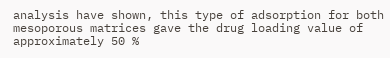analysis have shown, this type of adsorption for both mesoporous matrices gave the drug loading value of approximately 50 %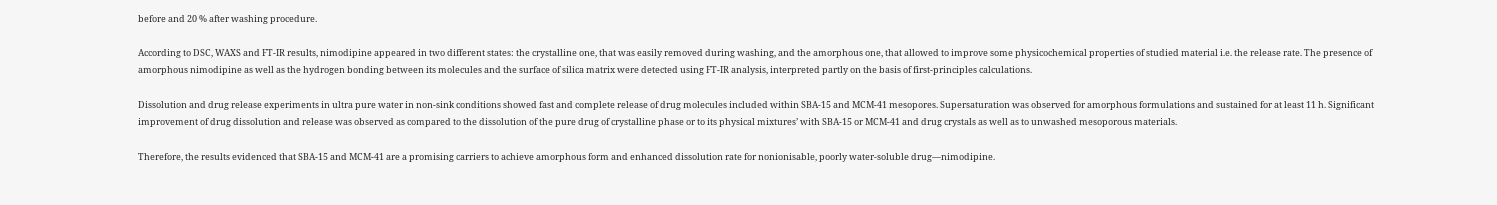before and 20 % after washing procedure.

According to DSC, WAXS and FT-IR results, nimodipine appeared in two different states: the crystalline one, that was easily removed during washing, and the amorphous one, that allowed to improve some physicochemical properties of studied material i.e. the release rate. The presence of amorphous nimodipine as well as the hydrogen bonding between its molecules and the surface of silica matrix were detected using FT-IR analysis, interpreted partly on the basis of first-principles calculations.

Dissolution and drug release experiments in ultra pure water in non-sink conditions showed fast and complete release of drug molecules included within SBA-15 and MCM-41 mesopores. Supersaturation was observed for amorphous formulations and sustained for at least 11 h. Significant improvement of drug dissolution and release was observed as compared to the dissolution of the pure drug of crystalline phase or to its physical mixtures’ with SBA-15 or MCM-41 and drug crystals as well as to unwashed mesoporous materials.

Therefore, the results evidenced that SBA-15 and MCM-41 are a promising carriers to achieve amorphous form and enhanced dissolution rate for nonionisable, poorly water-soluble drug—nimodipine.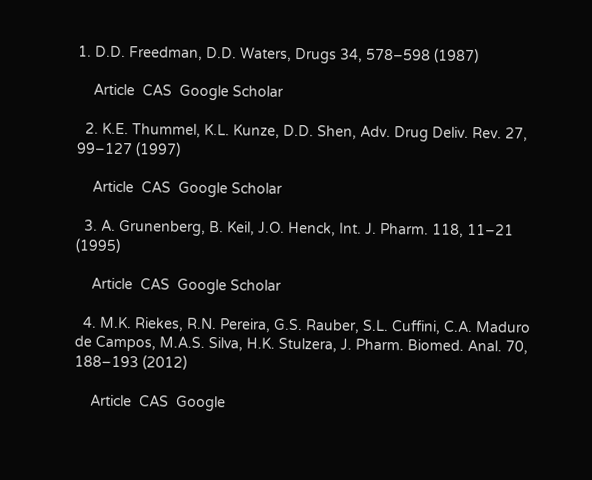1. D.D. Freedman, D.D. Waters, Drugs 34, 578–598 (1987)

    Article  CAS  Google Scholar

  2. K.E. Thummel, K.L. Kunze, D.D. Shen, Adv. Drug Deliv. Rev. 27, 99–127 (1997)

    Article  CAS  Google Scholar

  3. A. Grunenberg, B. Keil, J.O. Henck, Int. J. Pharm. 118, 11–21 (1995)

    Article  CAS  Google Scholar

  4. M.K. Riekes, R.N. Pereira, G.S. Rauber, S.L. Cuffini, C.A. Maduro de Campos, M.A.S. Silva, H.K. Stulzera, J. Pharm. Biomed. Anal. 70, 188–193 (2012)

    Article  CAS  Google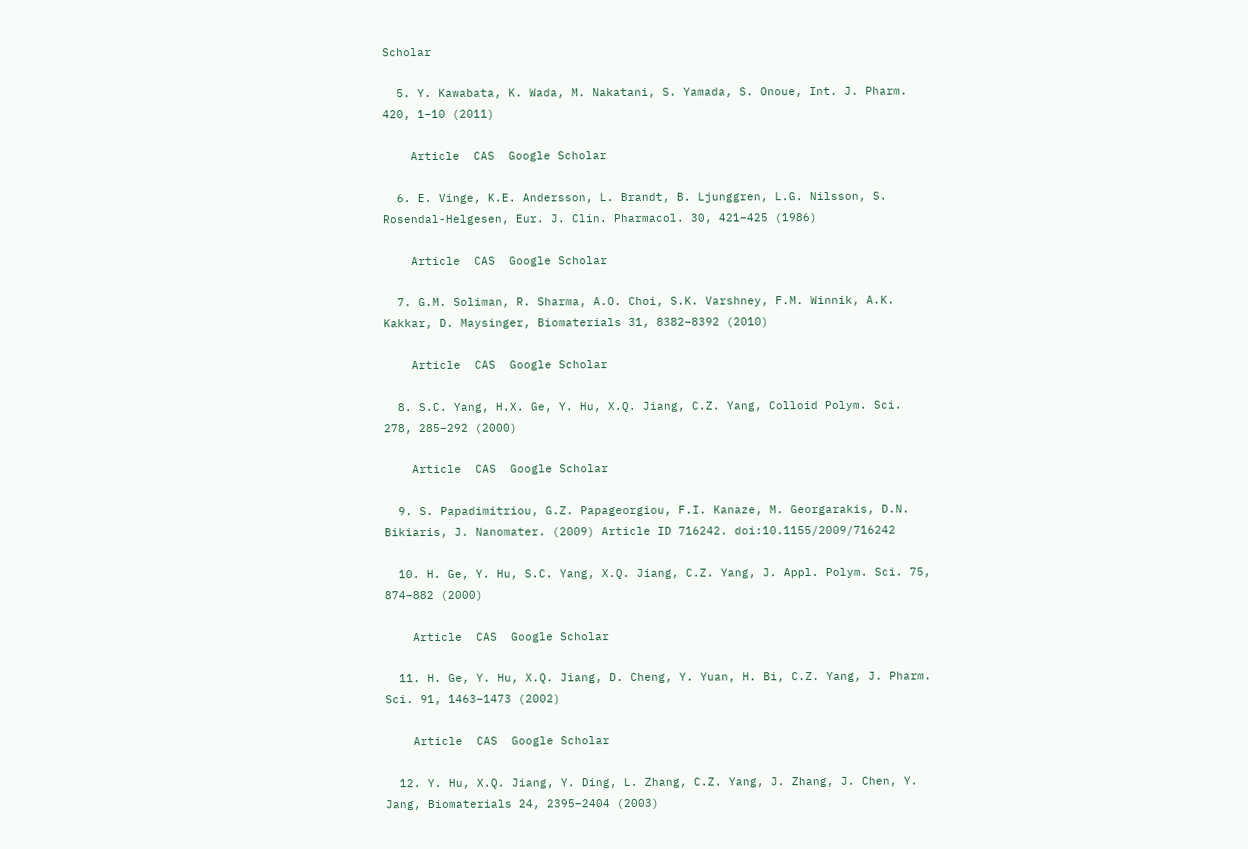Scholar

  5. Y. Kawabata, K. Wada, M. Nakatani, S. Yamada, S. Onoue, Int. J. Pharm. 420, 1–10 (2011)

    Article  CAS  Google Scholar

  6. E. Vinge, K.E. Andersson, L. Brandt, B. Ljunggren, L.G. Nilsson, S. Rosendal-Helgesen, Eur. J. Clin. Pharmacol. 30, 421–425 (1986)

    Article  CAS  Google Scholar

  7. G.M. Soliman, R. Sharma, A.O. Choi, S.K. Varshney, F.M. Winnik, A.K. Kakkar, D. Maysinger, Biomaterials 31, 8382–8392 (2010)

    Article  CAS  Google Scholar

  8. S.C. Yang, H.X. Ge, Y. Hu, X.Q. Jiang, C.Z. Yang, Colloid Polym. Sci. 278, 285–292 (2000)

    Article  CAS  Google Scholar

  9. S. Papadimitriou, G.Z. Papageorgiou, F.I. Kanaze, M. Georgarakis, D.N. Bikiaris, J. Nanomater. (2009) Article ID 716242. doi:10.1155/2009/716242

  10. H. Ge, Y. Hu, S.C. Yang, X.Q. Jiang, C.Z. Yang, J. Appl. Polym. Sci. 75, 874–882 (2000)

    Article  CAS  Google Scholar

  11. H. Ge, Y. Hu, X.Q. Jiang, D. Cheng, Y. Yuan, H. Bi, C.Z. Yang, J. Pharm. Sci. 91, 1463–1473 (2002)

    Article  CAS  Google Scholar

  12. Y. Hu, X.Q. Jiang, Y. Ding, L. Zhang, C.Z. Yang, J. Zhang, J. Chen, Y. Jang, Biomaterials 24, 2395–2404 (2003)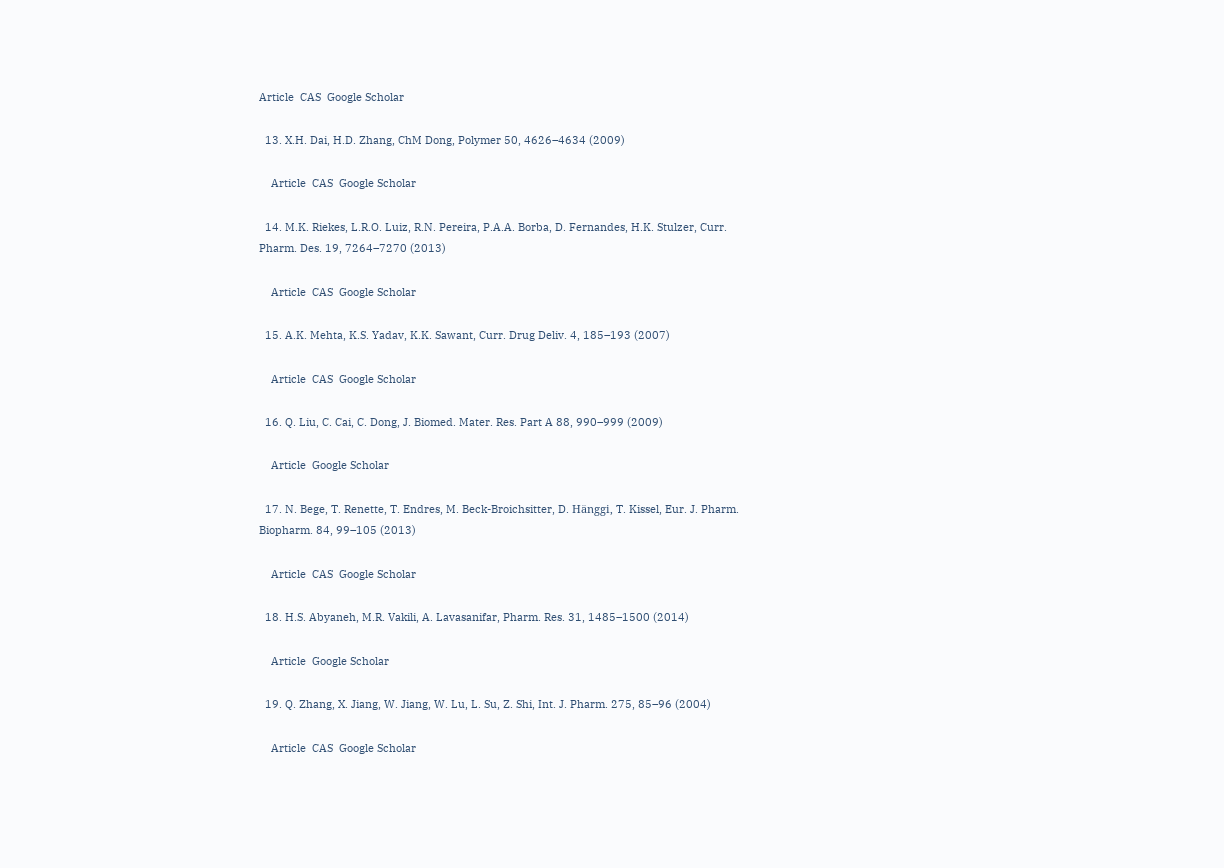Article  CAS  Google Scholar

  13. X.H. Dai, H.D. Zhang, ChM Dong, Polymer 50, 4626–4634 (2009)

    Article  CAS  Google Scholar

  14. M.K. Riekes, L.R.O. Luiz, R.N. Pereira, P.A.A. Borba, D. Fernandes, H.K. Stulzer, Curr. Pharm. Des. 19, 7264–7270 (2013)

    Article  CAS  Google Scholar

  15. A.K. Mehta, K.S. Yadav, K.K. Sawant, Curr. Drug Deliv. 4, 185–193 (2007)

    Article  CAS  Google Scholar

  16. Q. Liu, C. Cai, C. Dong, J. Biomed. Mater. Res. Part A 88, 990–999 (2009)

    Article  Google Scholar

  17. N. Bege, T. Renette, T. Endres, M. Beck-Broichsitter, D. Hänggi, T. Kissel, Eur. J. Pharm. Biopharm. 84, 99–105 (2013)

    Article  CAS  Google Scholar

  18. H.S. Abyaneh, M.R. Vakili, A. Lavasanifar, Pharm. Res. 31, 1485–1500 (2014)

    Article  Google Scholar

  19. Q. Zhang, X. Jiang, W. Jiang, W. Lu, L. Su, Z. Shi, Int. J. Pharm. 275, 85–96 (2004)

    Article  CAS  Google Scholar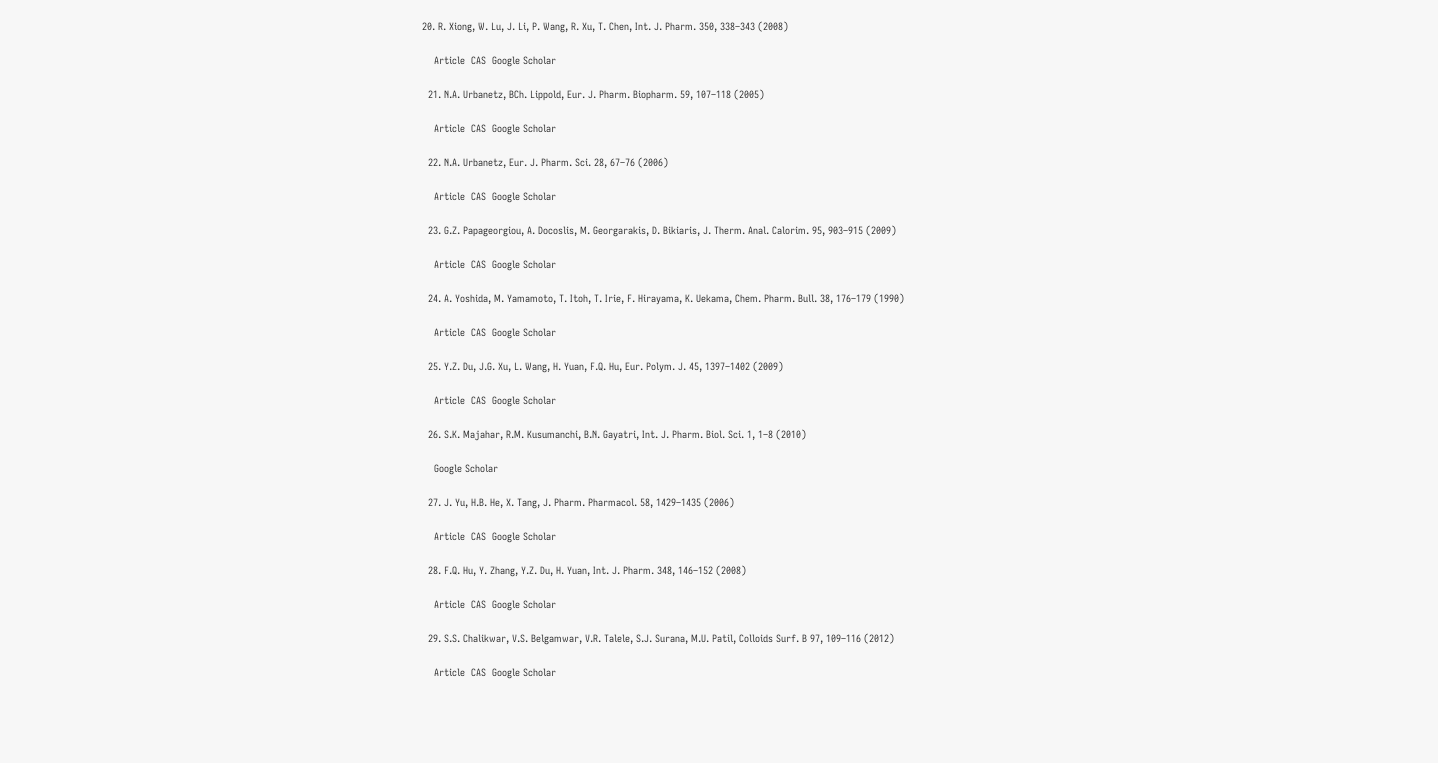20. R. Xiong, W. Lu, J. Li, P. Wang, R. Xu, T. Chen, Int. J. Pharm. 350, 338–343 (2008)

    Article  CAS  Google Scholar

  21. N.A. Urbanetz, BCh. Lippold, Eur. J. Pharm. Biopharm. 59, 107–118 (2005)

    Article  CAS  Google Scholar

  22. N.A. Urbanetz, Eur. J. Pharm. Sci. 28, 67–76 (2006)

    Article  CAS  Google Scholar

  23. G.Z. Papageorgiou, A. Docoslis, M. Georgarakis, D. Bikiaris, J. Therm. Anal. Calorim. 95, 903–915 (2009)

    Article  CAS  Google Scholar

  24. A. Yoshida, M. Yamamoto, T. Itoh, T. Irie, F. Hirayama, K. Uekama, Chem. Pharm. Bull. 38, 176–179 (1990)

    Article  CAS  Google Scholar

  25. Y.Z. Du, J.G. Xu, L. Wang, H. Yuan, F.Q. Hu, Eur. Polym. J. 45, 1397–1402 (2009)

    Article  CAS  Google Scholar

  26. S.K. Majahar, R.M. Kusumanchi, B.N. Gayatri, Int. J. Pharm. Biol. Sci. 1, 1–8 (2010)

    Google Scholar

  27. J. Yu, H.B. He, X. Tang, J. Pharm. Pharmacol. 58, 1429–1435 (2006)

    Article  CAS  Google Scholar

  28. F.Q. Hu, Y. Zhang, Y.Z. Du, H. Yuan, Int. J. Pharm. 348, 146–152 (2008)

    Article  CAS  Google Scholar

  29. S.S. Chalikwar, V.S. Belgamwar, V.R. Talele, S.J. Surana, M.U. Patil, Colloids Surf. B 97, 109–116 (2012)

    Article  CAS  Google Scholar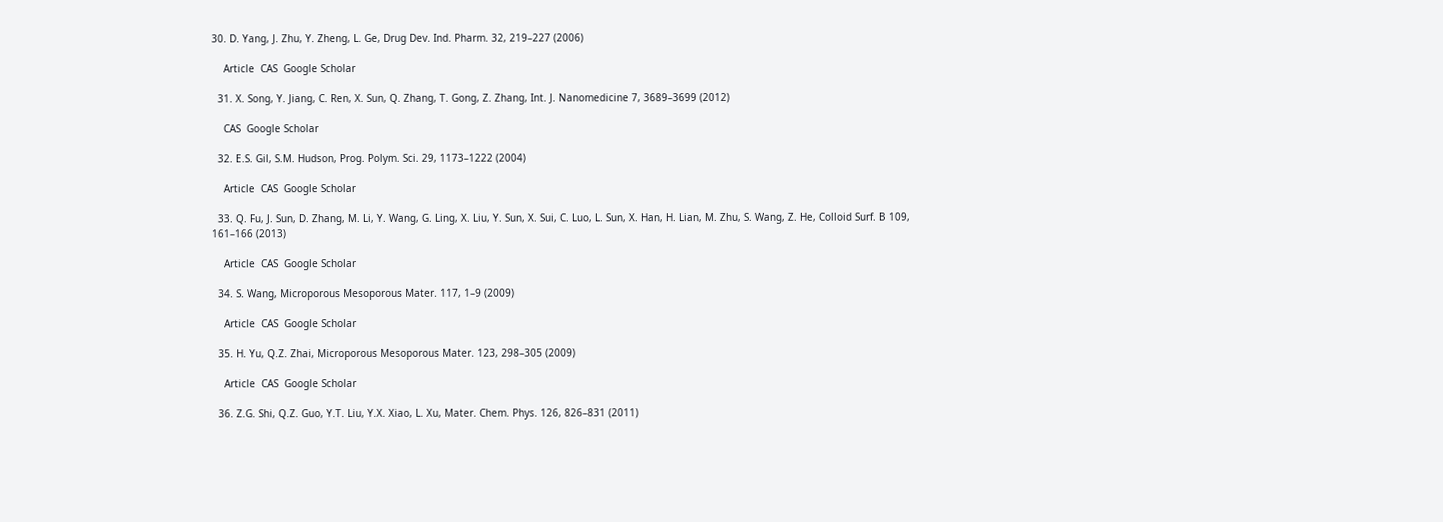30. D. Yang, J. Zhu, Y. Zheng, L. Ge, Drug Dev. Ind. Pharm. 32, 219–227 (2006)

    Article  CAS  Google Scholar

  31. X. Song, Y. Jiang, C. Ren, X. Sun, Q. Zhang, T. Gong, Z. Zhang, Int. J. Nanomedicine 7, 3689–3699 (2012)

    CAS  Google Scholar

  32. E.S. Gil, S.M. Hudson, Prog. Polym. Sci. 29, 1173–1222 (2004)

    Article  CAS  Google Scholar

  33. Q. Fu, J. Sun, D. Zhang, M. Li, Y. Wang, G. Ling, X. Liu, Y. Sun, X. Sui, C. Luo, L. Sun, X. Han, H. Lian, M. Zhu, S. Wang, Z. He, Colloid Surf. B 109, 161–166 (2013)

    Article  CAS  Google Scholar

  34. S. Wang, Microporous Mesoporous Mater. 117, 1–9 (2009)

    Article  CAS  Google Scholar

  35. H. Yu, Q.Z. Zhai, Microporous Mesoporous Mater. 123, 298–305 (2009)

    Article  CAS  Google Scholar

  36. Z.G. Shi, Q.Z. Guo, Y.T. Liu, Y.X. Xiao, L. Xu, Mater. Chem. Phys. 126, 826–831 (2011)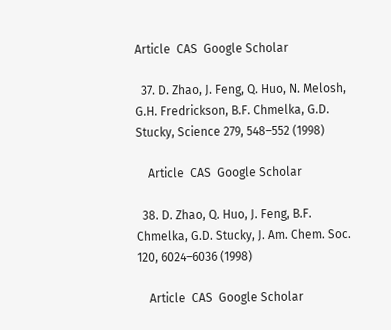Article  CAS  Google Scholar

  37. D. Zhao, J. Feng, Q. Huo, N. Melosh, G.H. Fredrickson, B.F. Chmelka, G.D. Stucky, Science 279, 548–552 (1998)

    Article  CAS  Google Scholar

  38. D. Zhao, Q. Huo, J. Feng, B.F. Chmelka, G.D. Stucky, J. Am. Chem. Soc. 120, 6024–6036 (1998)

    Article  CAS  Google Scholar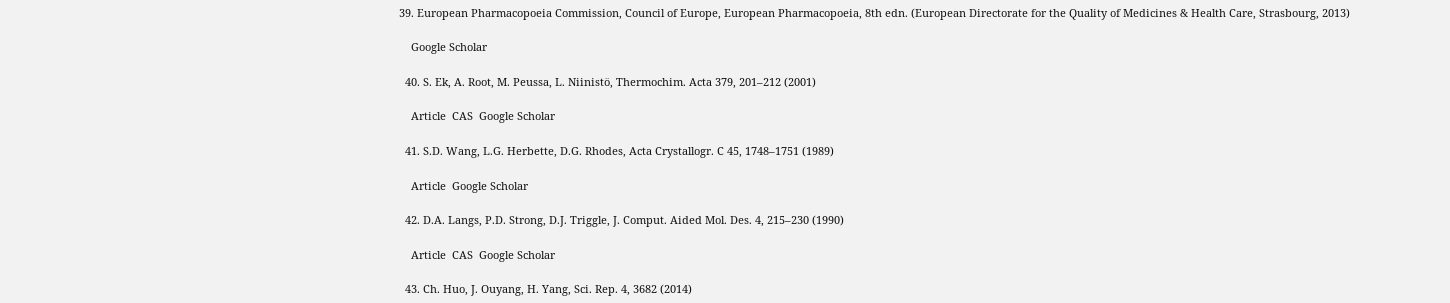39. European Pharmacopoeia Commission, Council of Europe, European Pharmacopoeia, 8th edn. (European Directorate for the Quality of Medicines & Health Care, Strasbourg, 2013)

    Google Scholar

  40. S. Ek, A. Root, M. Peussa, L. Niinistö, Thermochim. Acta 379, 201–212 (2001)

    Article  CAS  Google Scholar

  41. S.D. Wang, L.G. Herbette, D.G. Rhodes, Acta Crystallogr. C 45, 1748–1751 (1989)

    Article  Google Scholar

  42. D.A. Langs, P.D. Strong, D.J. Triggle, J. Comput. Aided Mol. Des. 4, 215–230 (1990)

    Article  CAS  Google Scholar

  43. Ch. Huo, J. Ouyang, H. Yang, Sci. Rep. 4, 3682 (2014)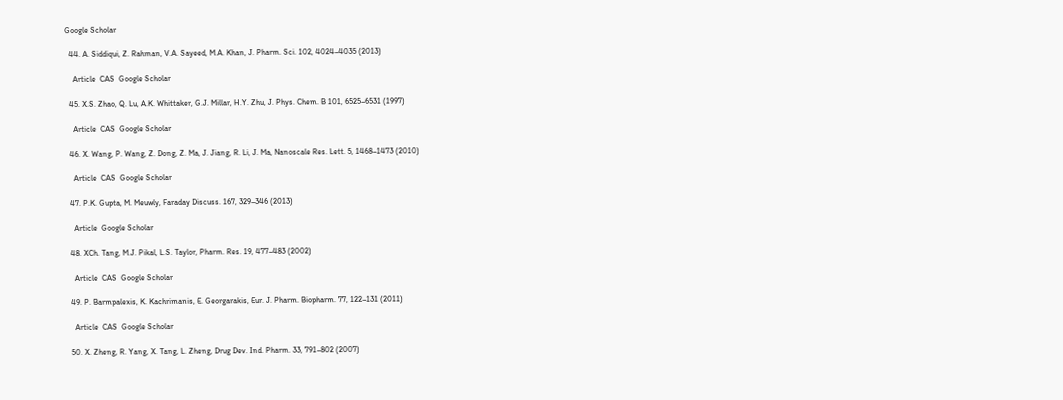Google Scholar

  44. A. Siddiqui, Z. Rahman, V.A. Sayeed, M.A. Khan, J. Pharm. Sci. 102, 4024–4035 (2013)

    Article  CAS  Google Scholar

  45. X.S. Zhao, Q. Lu, A.K. Whittaker, G.J. Millar, H.Y. Zhu, J. Phys. Chem. B 101, 6525–6531 (1997)

    Article  CAS  Google Scholar

  46. X. Wang, P. Wang, Z. Dong, Z. Ma, J. Jiang, R. Li, J. Ma, Nanoscale Res. Lett. 5, 1468–1473 (2010)

    Article  CAS  Google Scholar

  47. P.K. Gupta, M. Meuwly, Faraday Discuss. 167, 329–346 (2013)

    Article  Google Scholar

  48. XCh. Tang, M.J. Pikal, L.S. Taylor, Pharm. Res. 19, 477–483 (2002)

    Article  CAS  Google Scholar

  49. P. Barmpalexis, K. Kachrimanis, E. Georgarakis, Eur. J. Pharm. Biopharm. 77, 122–131 (2011)

    Article  CAS  Google Scholar

  50. X. Zheng, R. Yang, X. Tang, L. Zheng, Drug Dev. Ind. Pharm. 33, 791–802 (2007)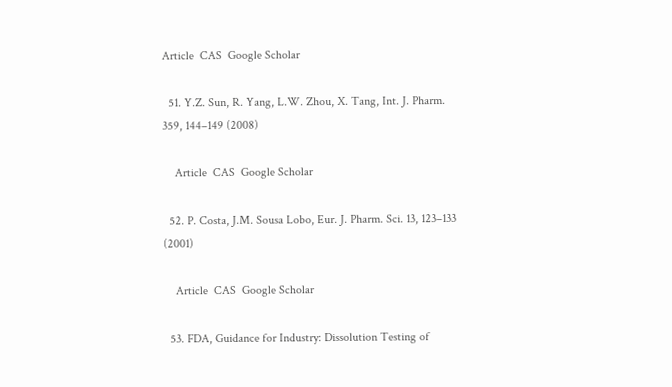Article  CAS  Google Scholar

  51. Y.Z. Sun, R. Yang, L.W. Zhou, X. Tang, Int. J. Pharm. 359, 144–149 (2008)

    Article  CAS  Google Scholar

  52. P. Costa, J.M. Sousa Lobo, Eur. J. Pharm. Sci. 13, 123–133 (2001)

    Article  CAS  Google Scholar

  53. FDA, Guidance for Industry: Dissolution Testing of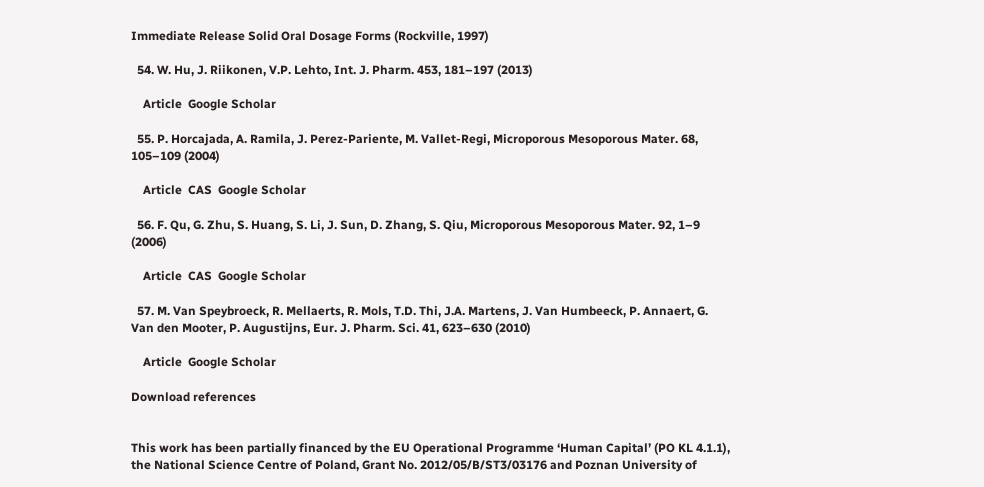Immediate Release Solid Oral Dosage Forms (Rockville, 1997)

  54. W. Hu, J. Riikonen, V.P. Lehto, Int. J. Pharm. 453, 181–197 (2013)

    Article  Google Scholar

  55. P. Horcajada, A. Ramila, J. Perez-Pariente, M. Vallet-Regi, Microporous Mesoporous Mater. 68, 105–109 (2004)

    Article  CAS  Google Scholar

  56. F. Qu, G. Zhu, S. Huang, S. Li, J. Sun, D. Zhang, S. Qiu, Microporous Mesoporous Mater. 92, 1–9 (2006)

    Article  CAS  Google Scholar

  57. M. Van Speybroeck, R. Mellaerts, R. Mols, T.D. Thi, J.A. Martens, J. Van Humbeeck, P. Annaert, G. Van den Mooter, P. Augustijns, Eur. J. Pharm. Sci. 41, 623–630 (2010)

    Article  Google Scholar

Download references


This work has been partially financed by the EU Operational Programme ‘Human Capital’ (PO KL 4.1.1), the National Science Centre of Poland, Grant No. 2012/05/B/ST3/03176 and Poznan University of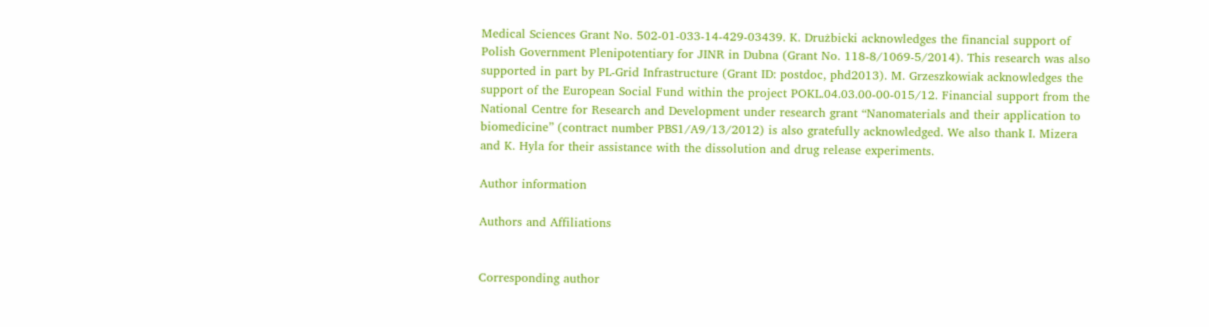Medical Sciences Grant No. 502-01-033-14-429-03439. K. Drużbicki acknowledges the financial support of Polish Government Plenipotentiary for JINR in Dubna (Grant No. 118-8/1069-5/2014). This research was also supported in part by PL-Grid Infrastructure (Grant ID: postdoc, phd2013). M. Grzeszkowiak acknowledges the support of the European Social Fund within the project POKL.04.03.00-00-015/12. Financial support from the National Centre for Research and Development under research grant “Nanomaterials and their application to biomedicine” (contract number PBS1/A9/13/2012) is also gratefully acknowledged. We also thank I. Mizera and K. Hyla for their assistance with the dissolution and drug release experiments.

Author information

Authors and Affiliations


Corresponding author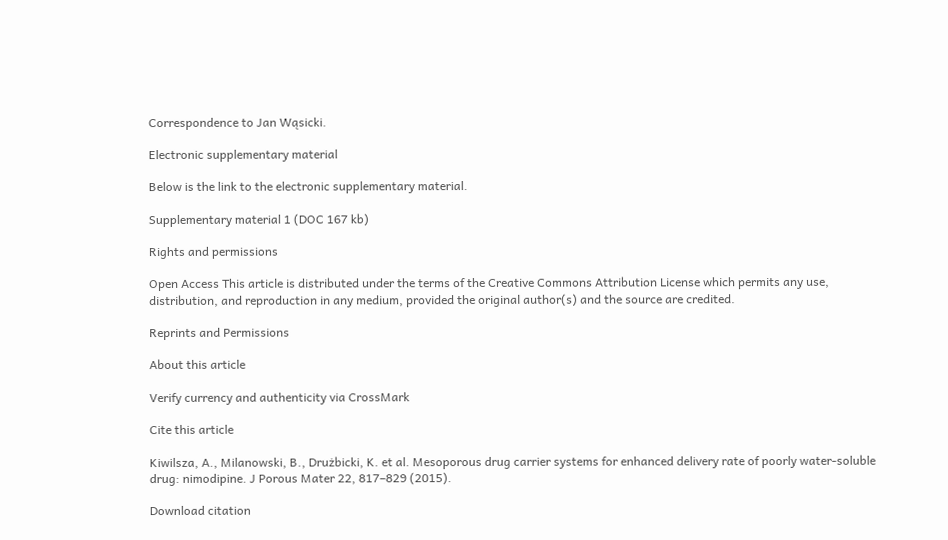Correspondence to Jan Wąsicki.

Electronic supplementary material

Below is the link to the electronic supplementary material.

Supplementary material 1 (DOC 167 kb)

Rights and permissions

Open Access This article is distributed under the terms of the Creative Commons Attribution License which permits any use, distribution, and reproduction in any medium, provided the original author(s) and the source are credited.

Reprints and Permissions

About this article

Verify currency and authenticity via CrossMark

Cite this article

Kiwilsza, A., Milanowski, B., Drużbicki, K. et al. Mesoporous drug carrier systems for enhanced delivery rate of poorly water-soluble drug: nimodipine. J Porous Mater 22, 817–829 (2015).

Download citation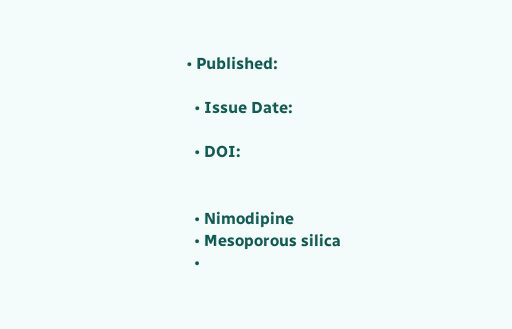• Published:

  • Issue Date:

  • DOI:


  • Nimodipine
  • Mesoporous silica
  •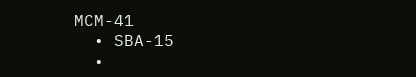MCM-41
  • SBA-15
  •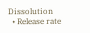Dissolution
  • Release rate